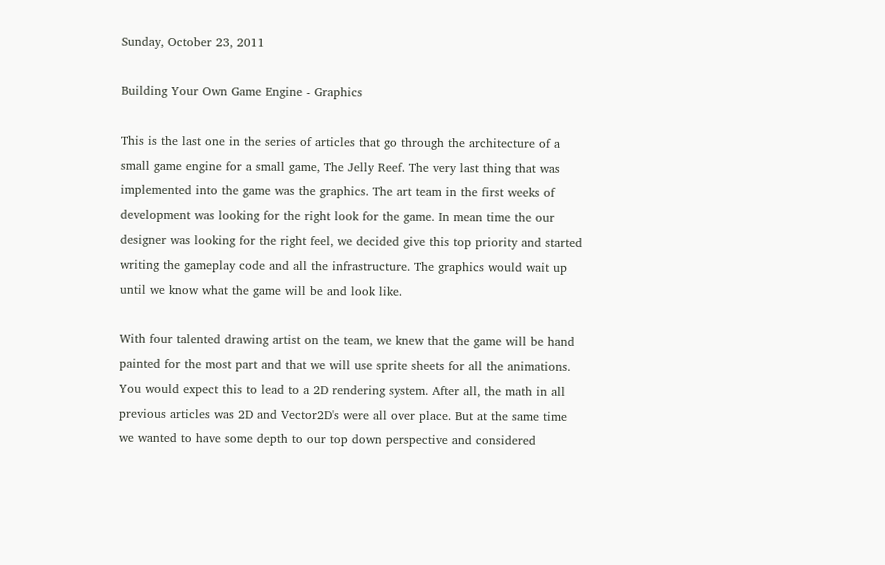Sunday, October 23, 2011

Building Your Own Game Engine - Graphics

This is the last one in the series of articles that go through the architecture of a small game engine for a small game, The Jelly Reef. The very last thing that was implemented into the game was the graphics. The art team in the first weeks of development was looking for the right look for the game. In mean time the our designer was looking for the right feel, we decided give this top priority and started writing the gameplay code and all the infrastructure. The graphics would wait up until we know what the game will be and look like.

With four talented drawing artist on the team, we knew that the game will be hand painted for the most part and that we will use sprite sheets for all the animations. You would expect this to lead to a 2D rendering system. After all, the math in all previous articles was 2D and Vector2D's were all over place. But at the same time we wanted to have some depth to our top down perspective and considered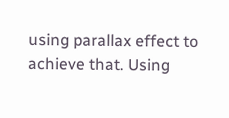using parallax effect to achieve that. Using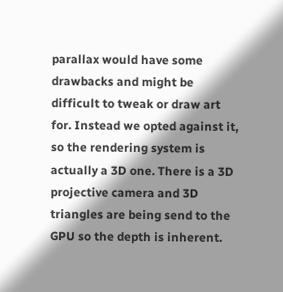parallax would have some drawbacks and might be difficult to tweak or draw art for. Instead we opted against it, so the rendering system is actually a 3D one. There is a 3D projective camera and 3D triangles are being send to the GPU so the depth is inherent.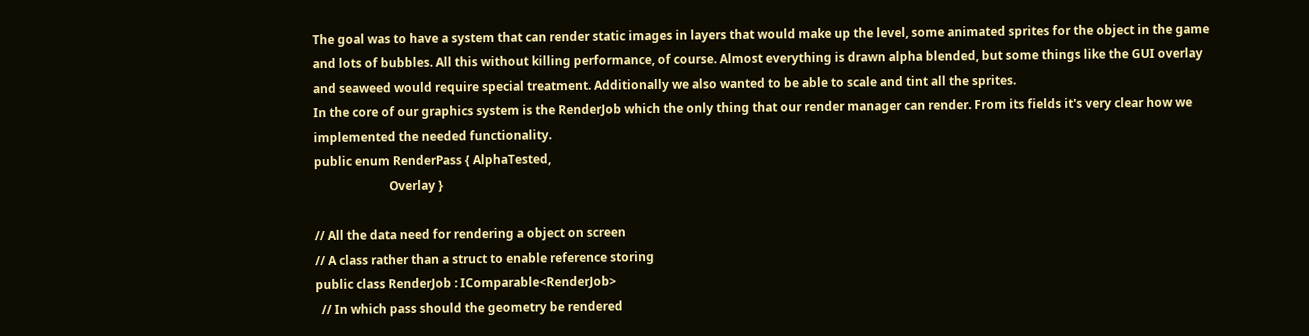The goal was to have a system that can render static images in layers that would make up the level, some animated sprites for the object in the game and lots of bubbles. All this without killing performance, of course. Almost everything is drawn alpha blended, but some things like the GUI overlay and seaweed would require special treatment. Additionally we also wanted to be able to scale and tint all the sprites.
In the core of our graphics system is the RenderJob which the only thing that our render manager can render. From its fields it's very clear how we implemented the needed functionality.
public enum RenderPass { AlphaTested,
                         Overlay }

// All the data need for rendering a object on screen
// A class rather than a struct to enable reference storing
public class RenderJob : IComparable<RenderJob>
  // In which pass should the geometry be rendered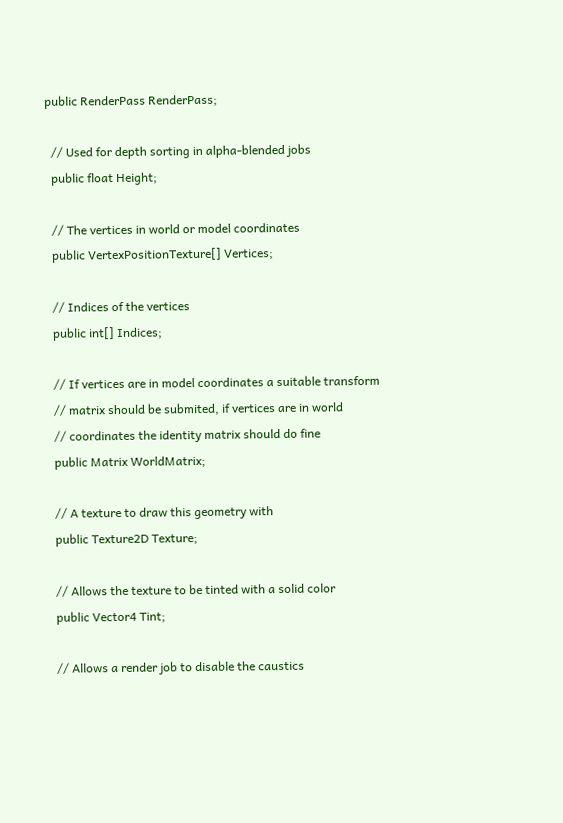public RenderPass RenderPass;

  // Used for depth sorting in alpha-blended jobs
  public float Height;

  // The vertices in world or model coordinates
  public VertexPositionTexture[] Vertices;

  // Indices of the vertices
  public int[] Indices;

  // If vertices are in model coordinates a suitable transform
  // matrix should be submited, if vertices are in world
  // coordinates the identity matrix should do fine
  public Matrix WorldMatrix;

  // A texture to draw this geometry with
  public Texture2D Texture;

  // Allows the texture to be tinted with a solid color
  public Vector4 Tint;

  // Allows a render job to disable the caustics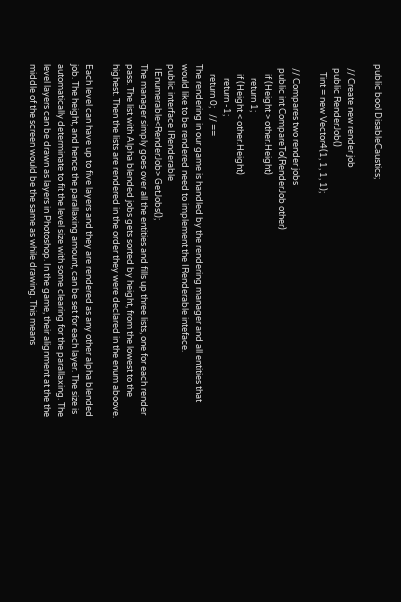public bool DisableCaustics;

  // Create new render job
  public RenderJob()
    Tint = new Vector4(1, 1, 1, 1);

  // Compares two render jobs
  public int CompareTo(RenderJob other)
     if (Height > other.Height)
       return 1;
     if (Height < other.Height)
       return -1;
     return 0;   // ==
The rendering in our game is handled by the rendering manager and all entities that would like to be rendered need to implement the IRenderable inteface.
public interface IRenderable
  IEnumerable<RenderJob> GetJobs();
The manager simply goes over all the entities and fills up three lists, one for each render pass. The list with Alpha blended jobs gets sorted by height, from the lowest to the highest. Then the lists are rendered in the order they were declared in the enum aboove.

Each level can have up to five layers and they are rendered as any other alpha blended job. The height, and hence the parallaxing amount, can be set for each layer. The size is automatically determinate to fit the level size with some clearing for the parallaxing. The level layers can be drawn as layers in Photoshop. In the game, their alignment at the the middle of the screen would be the same as while drawing. This means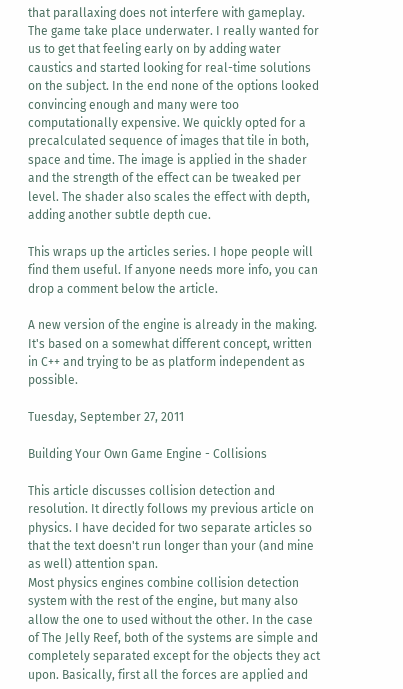that parallaxing does not interfere with gameplay. The game take place underwater. I really wanted for us to get that feeling early on by adding water caustics and started looking for real-time solutions on the subject. In the end none of the options looked convincing enough and many were too computationally expensive. We quickly opted for a precalculated sequence of images that tile in both, space and time. The image is applied in the shader and the strength of the effect can be tweaked per level. The shader also scales the effect with depth, adding another subtle depth cue.

This wraps up the articles series. I hope people will find them useful. If anyone needs more info, you can drop a comment below the article.

A new version of the engine is already in the making. It's based on a somewhat different concept, written in C++ and trying to be as platform independent as possible.

Tuesday, September 27, 2011

Building Your Own Game Engine - Collisions

This article discusses collision detection and resolution. It directly follows my previous article on physics. I have decided for two separate articles so that the text doesn't run longer than your (and mine as well) attention span.
Most physics engines combine collision detection system with the rest of the engine, but many also allow the one to used without the other. In the case of The Jelly Reef, both of the systems are simple and completely separated except for the objects they act upon. Basically, first all the forces are applied and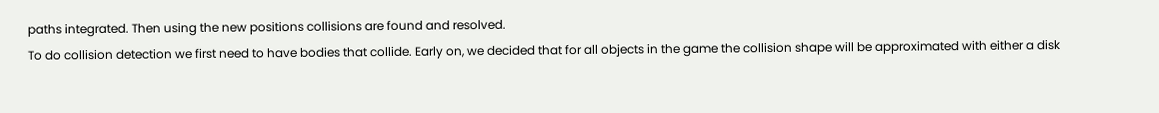paths integrated. Then using the new positions collisions are found and resolved.
To do collision detection we first need to have bodies that collide. Early on, we decided that for all objects in the game the collision shape will be approximated with either a disk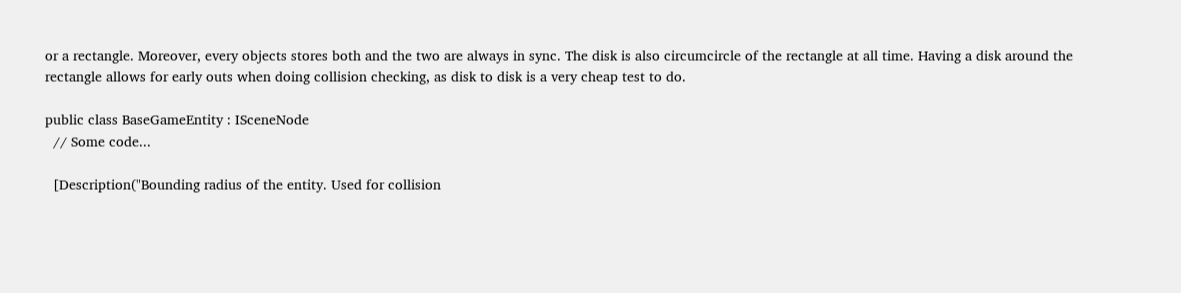or a rectangle. Moreover, every objects stores both and the two are always in sync. The disk is also circumcircle of the rectangle at all time. Having a disk around the rectangle allows for early outs when doing collision checking, as disk to disk is a very cheap test to do.

public class BaseGameEntity : ISceneNode
  // Some code...

  [Description("Bounding radius of the entity. Used for collision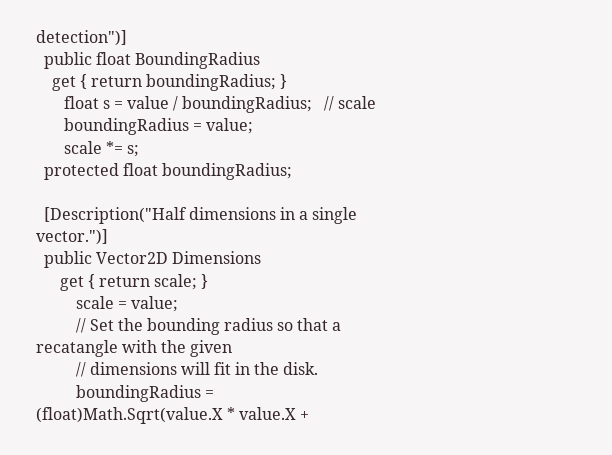detection")]
  public float BoundingRadius
    get { return boundingRadius; }
       float s = value / boundingRadius;   // scale
       boundingRadius = value;
       scale *= s;
  protected float boundingRadius;

  [Description("Half dimensions in a single vector.")]
  public Vector2D Dimensions
      get { return scale; }
          scale = value;
          // Set the bounding radius so that a recatangle with the given
          // dimensions will fit in the disk.
          boundingRadius = (float)Math.Sqrt(value.X * value.X +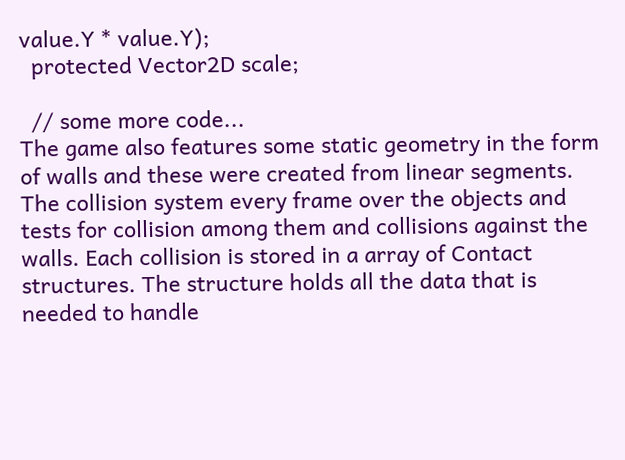value.Y * value.Y);
  protected Vector2D scale;

  // some more code...
The game also features some static geometry in the form of walls and these were created from linear segments.
The collision system every frame over the objects and tests for collision among them and collisions against the walls. Each collision is stored in a array of Contact structures. The structure holds all the data that is needed to handle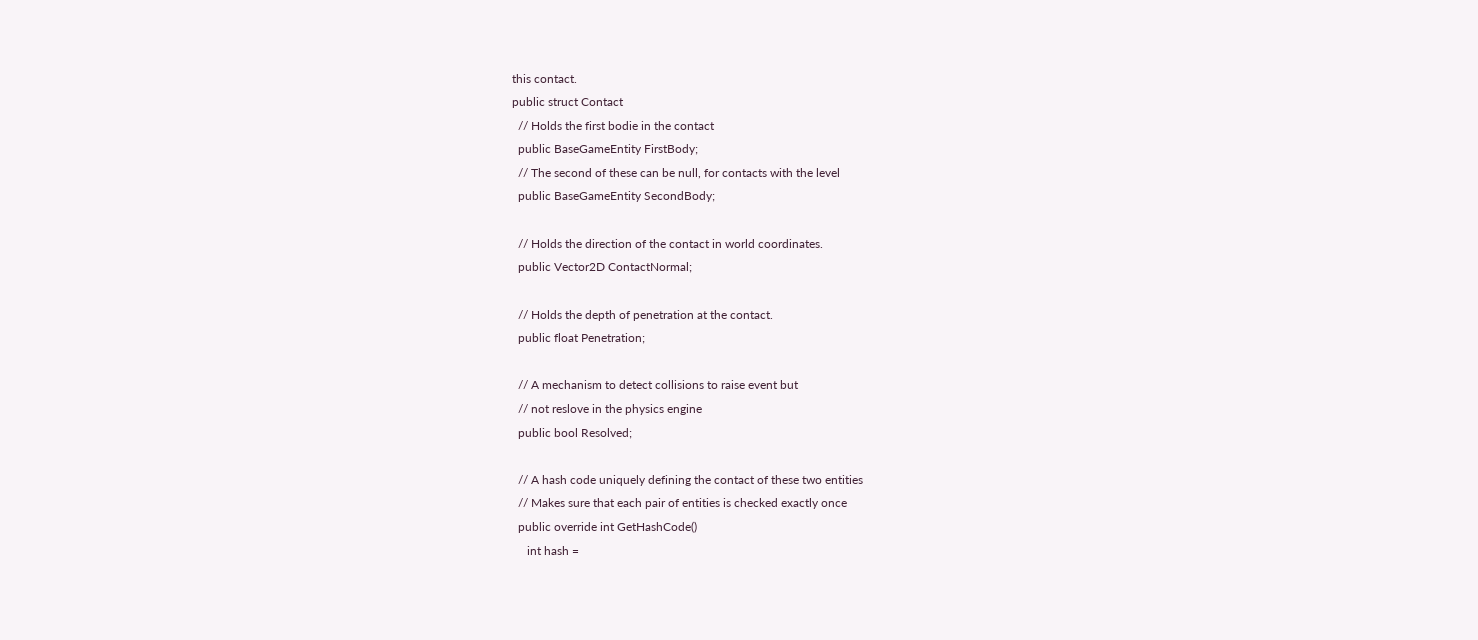this contact.
public struct Contact
  // Holds the first bodie in the contact
  public BaseGameEntity FirstBody;
  // The second of these can be null, for contacts with the level
  public BaseGameEntity SecondBody;

  // Holds the direction of the contact in world coordinates.
  public Vector2D ContactNormal;

  // Holds the depth of penetration at the contact.
  public float Penetration;

  // A mechanism to detect collisions to raise event but
  // not reslove in the physics engine
  public bool Resolved;

  // A hash code uniquely defining the contact of these two entities
  // Makes sure that each pair of entities is checked exactly once
  public override int GetHashCode()
     int hash =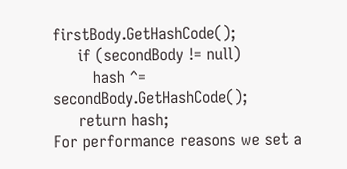firstBody.GetHashCode();
     if (secondBody != null)
        hash ^= secondBody.GetHashCode();
     return hash;
For performance reasons we set a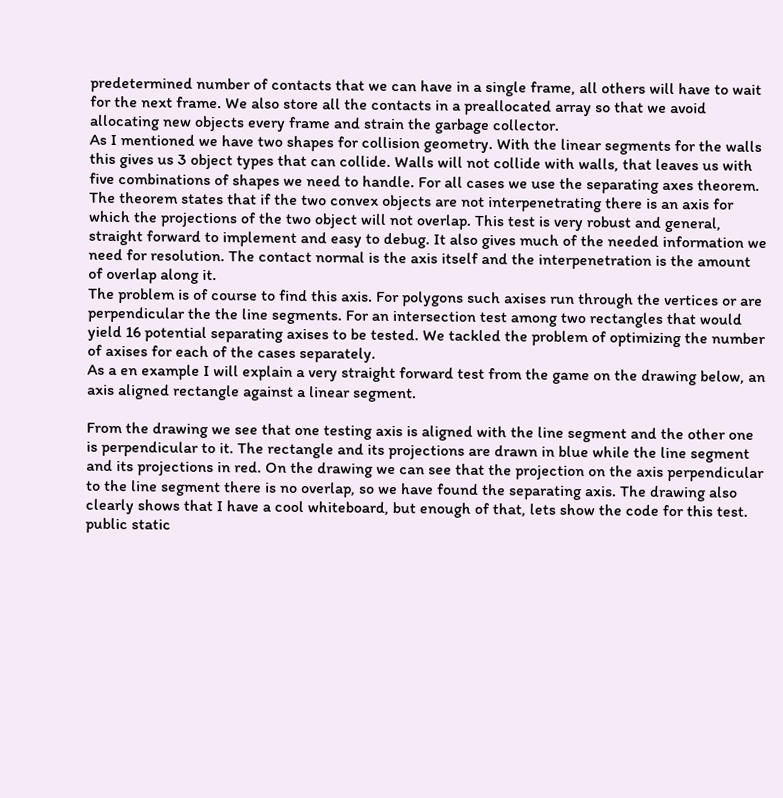predetermined number of contacts that we can have in a single frame, all others will have to wait for the next frame. We also store all the contacts in a preallocated array so that we avoid allocating new objects every frame and strain the garbage collector.
As I mentioned we have two shapes for collision geometry. With the linear segments for the walls this gives us 3 object types that can collide. Walls will not collide with walls, that leaves us with five combinations of shapes we need to handle. For all cases we use the separating axes theorem.
The theorem states that if the two convex objects are not interpenetrating there is an axis for which the projections of the two object will not overlap. This test is very robust and general, straight forward to implement and easy to debug. It also gives much of the needed information we need for resolution. The contact normal is the axis itself and the interpenetration is the amount of overlap along it.
The problem is of course to find this axis. For polygons such axises run through the vertices or are perpendicular the the line segments. For an intersection test among two rectangles that would yield 16 potential separating axises to be tested. We tackled the problem of optimizing the number of axises for each of the cases separately.
As a en example I will explain a very straight forward test from the game on the drawing below, an axis aligned rectangle against a linear segment.

From the drawing we see that one testing axis is aligned with the line segment and the other one is perpendicular to it. The rectangle and its projections are drawn in blue while the line segment and its projections in red. On the drawing we can see that the projection on the axis perpendicular to the line segment there is no overlap, so we have found the separating axis. The drawing also clearly shows that I have a cool whiteboard, but enough of that, lets show the code for this test.
public static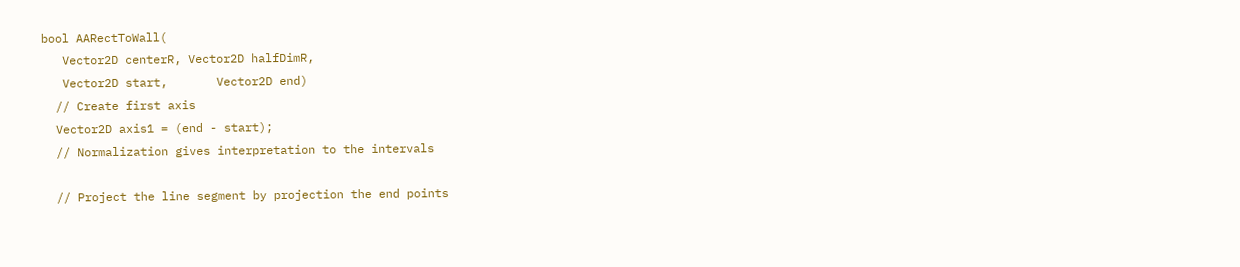bool AARectToWall(
   Vector2D centerR, Vector2D halfDimR,
   Vector2D start,       Vector2D end)
  // Create first axis
  Vector2D axis1 = (end - start);
  // Normalization gives interpretation to the intervals

  // Project the line segment by projection the end points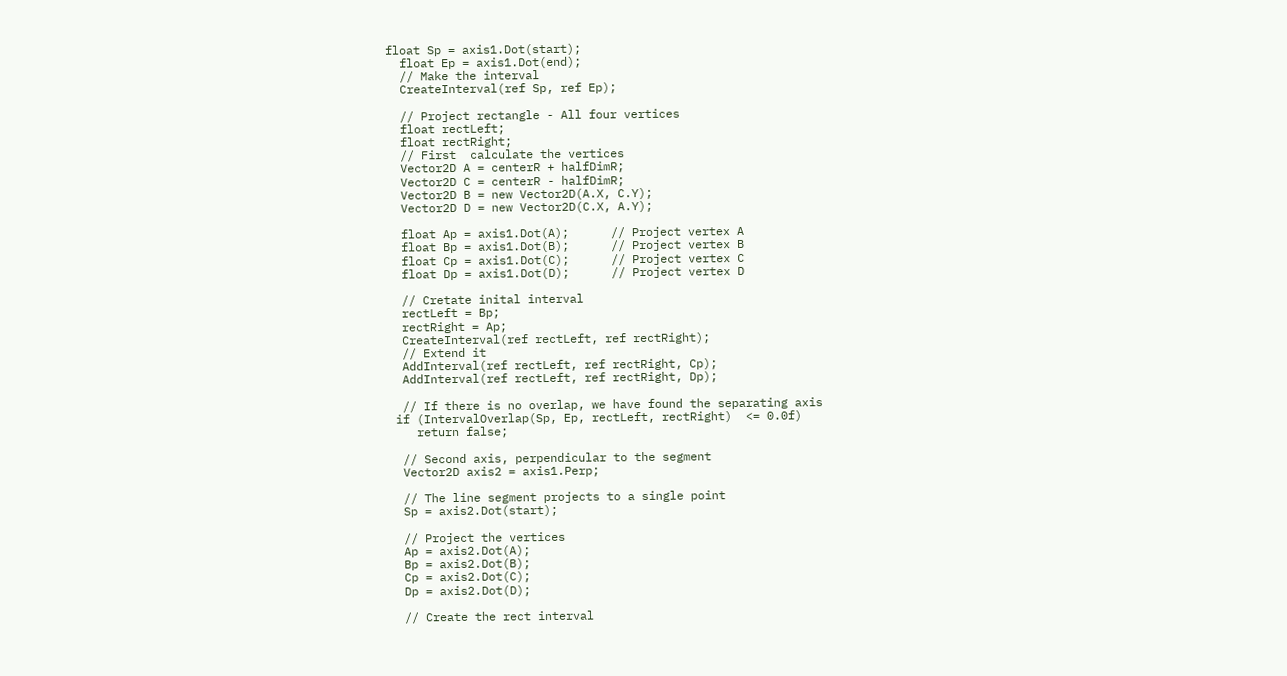float Sp = axis1.Dot(start);
  float Ep = axis1.Dot(end);
  // Make the interval
  CreateInterval(ref Sp, ref Ep);

  // Project rectangle - All four vertices
  float rectLeft;
  float rectRight;
  // First  calculate the vertices
  Vector2D A = centerR + halfDimR;
  Vector2D C = centerR - halfDimR;
  Vector2D B = new Vector2D(A.X, C.Y);
  Vector2D D = new Vector2D(C.X, A.Y);

  float Ap = axis1.Dot(A);      // Project vertex A
  float Bp = axis1.Dot(B);      // Project vertex B
  float Cp = axis1.Dot(C);      // Project vertex C
  float Dp = axis1.Dot(D);      // Project vertex D

  // Cretate inital interval
  rectLeft = Bp;
  rectRight = Ap;
  CreateInterval(ref rectLeft, ref rectRight);
  // Extend it
  AddInterval(ref rectLeft, ref rectRight, Cp);
  AddInterval(ref rectLeft, ref rectRight, Dp);

  // If there is no overlap, we have found the separating axis
 if (IntervalOverlap(Sp, Ep, rectLeft, rectRight)  <= 0.0f)
    return false;

  // Second axis, perpendicular to the segment
  Vector2D axis2 = axis1.Perp;

  // The line segment projects to a single point
  Sp = axis2.Dot(start);

  // Project the vertices
  Ap = axis2.Dot(A);
  Bp = axis2.Dot(B);
  Cp = axis2.Dot(C);
  Dp = axis2.Dot(D);

  // Create the rect interval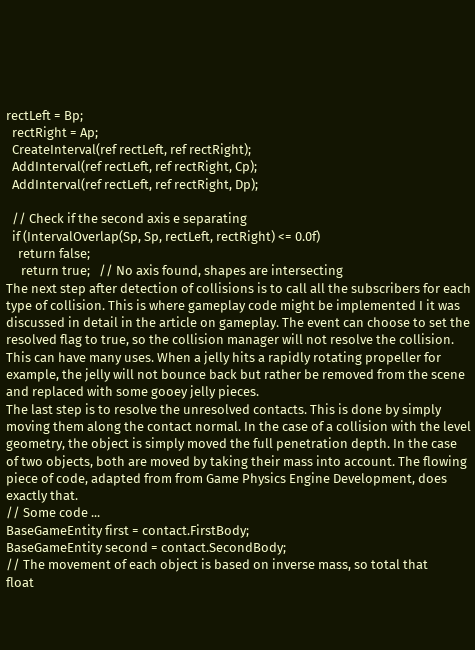rectLeft = Bp;
  rectRight = Ap;
  CreateInterval(ref rectLeft, ref rectRight);
  AddInterval(ref rectLeft, ref rectRight, Cp);
  AddInterval(ref rectLeft, ref rectRight, Dp);

  // Check if the second axis e separating
  if (IntervalOverlap(Sp, Sp, rectLeft, rectRight) <= 0.0f)
    return false;
     return true;   // No axis found, shapes are intersecting
The next step after detection of collisions is to call all the subscribers for each type of collision. This is where gameplay code might be implemented I it was discussed in detail in the article on gameplay. The event can choose to set the resolved flag to true, so the collision manager will not resolve the collision. This can have many uses. When a jelly hits a rapidly rotating propeller for example, the jelly will not bounce back but rather be removed from the scene and replaced with some gooey jelly pieces.
The last step is to resolve the unresolved contacts. This is done by simply moving them along the contact normal. In the case of a collision with the level geometry, the object is simply moved the full penetration depth. In the case of two objects, both are moved by taking their mass into account. The flowing piece of code, adapted from from Game Physics Engine Development, does exactly that.
// Some code ...
BaseGameEntity first = contact.FirstBody;
BaseGameEntity second = contact.SecondBody;
// The movement of each object is based on inverse mass, so total that
float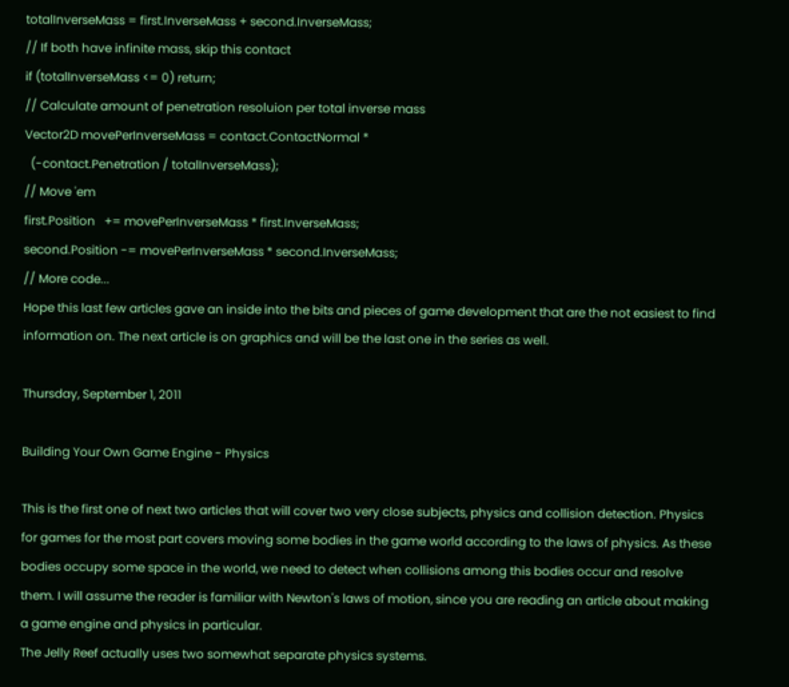totalInverseMass = first.InverseMass + second.InverseMass;
// If both have infinite mass, skip this contact
if (totalInverseMass <= 0) return;
// Calculate amount of penetration resoluion per total inverse mass
Vector2D movePerInverseMass = contact.ContactNormal *
  (-contact.Penetration / totalInverseMass);
// Move 'em
first.Position   += movePerInverseMass * first.InverseMass;
second.Position -= movePerInverseMass * second.InverseMass;
// More code...
Hope this last few articles gave an inside into the bits and pieces of game development that are the not easiest to find information on. The next article is on graphics and will be the last one in the series as well.

Thursday, September 1, 2011

Building Your Own Game Engine - Physics

This is the first one of next two articles that will cover two very close subjects, physics and collision detection. Physics for games for the most part covers moving some bodies in the game world according to the laws of physics. As these bodies occupy some space in the world, we need to detect when collisions among this bodies occur and resolve them. I will assume the reader is familiar with Newton's laws of motion, since you are reading an article about making a game engine and physics in particular.
The Jelly Reef actually uses two somewhat separate physics systems.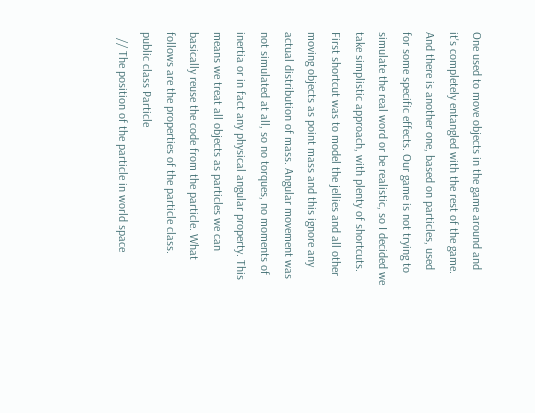One used to move objects in the game around and it's completely entangled with the rest of the game. And there is another one, based on particles, used for some specific effects. Our game is not trying to simulate the real word or be realistic, so I decided we take simplistic approach, with plenty of shortcuts. First shortcut was to model the jellies and all other moving objects as point mass and this ignore any actual distribution of mass. Angular movement was not simulated at all, so no torques, no moments of inertia or in fact any physical angular property. This means we treat all objects as particles we can basically reuse the code from the particle. What follows are the properties of the particle class.
public class Particle
  // The position of the particle in world space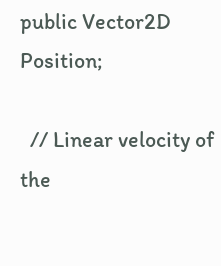public Vector2D Position;

  // Linear velocity of the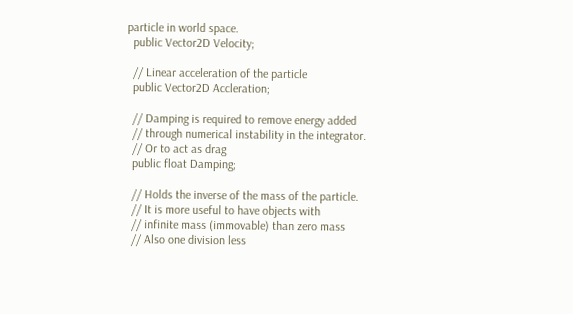particle in world space.
  public Vector2D Velocity;

  // Linear acceleration of the particle
  public Vector2D Accleration;

  // Damping is required to remove energy added
  // through numerical instability in the integrator.
  // Or to act as drag
  public float Damping;

  // Holds the inverse of the mass of the particle.
  // It is more useful to have objects with
  // infinite mass (immovable) than zero mass
  // Also one division less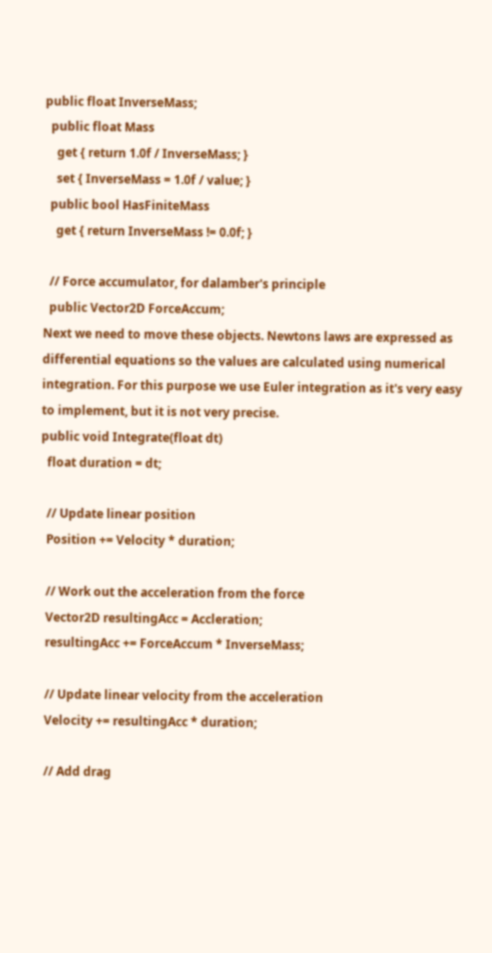public float InverseMass;
  public float Mass
    get { return 1.0f / InverseMass; }
    set { InverseMass = 1.0f / value; }
  public bool HasFiniteMass
    get { return InverseMass != 0.0f; }

  // Force accumulator, for dalamber's principle
  public Vector2D ForceAccum;
Next we need to move these objects. Newtons laws are expressed as differential equations so the values are calculated using numerical integration. For this purpose we use Euler integration as it's very easy to implement, but it is not very precise.
public void Integrate(float dt)
  float duration = dt;

  // Update linear position
  Position += Velocity * duration;

  // Work out the acceleration from the force
  Vector2D resultingAcc = Accleration;
  resultingAcc += ForceAccum * InverseMass;

  // Update linear velocity from the acceleration
  Velocity += resultingAcc * duration;

  // Add drag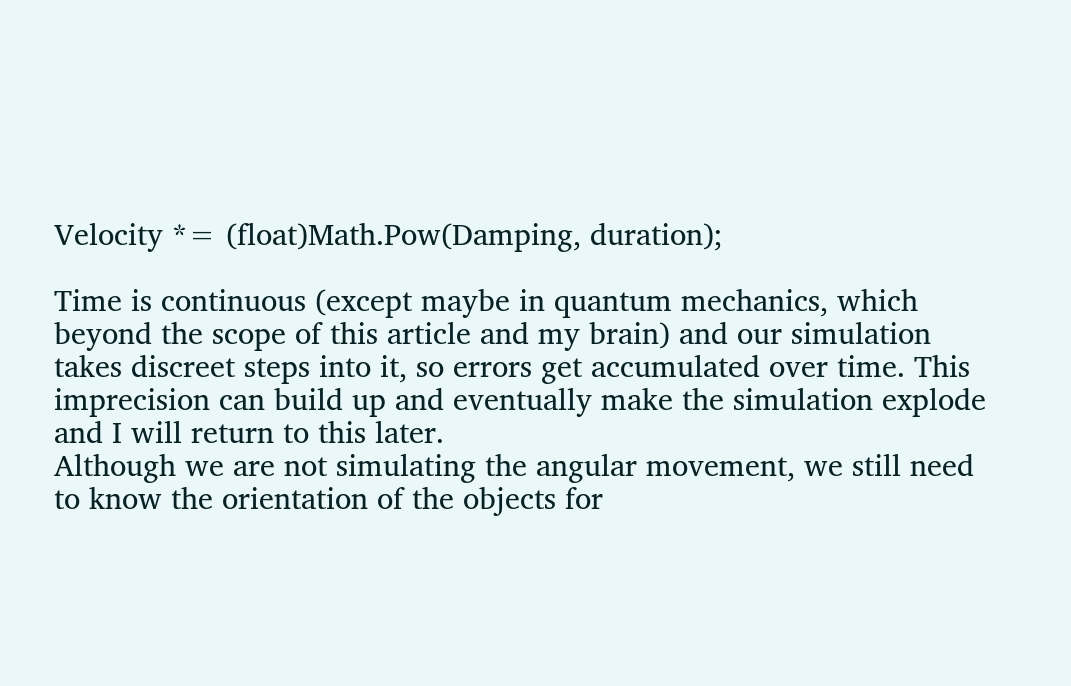Velocity *= (float)Math.Pow(Damping, duration);

Time is continuous (except maybe in quantum mechanics, which beyond the scope of this article and my brain) and our simulation takes discreet steps into it, so errors get accumulated over time. This imprecision can build up and eventually make the simulation explode and I will return to this later.
Although we are not simulating the angular movement, we still need to know the orientation of the objects for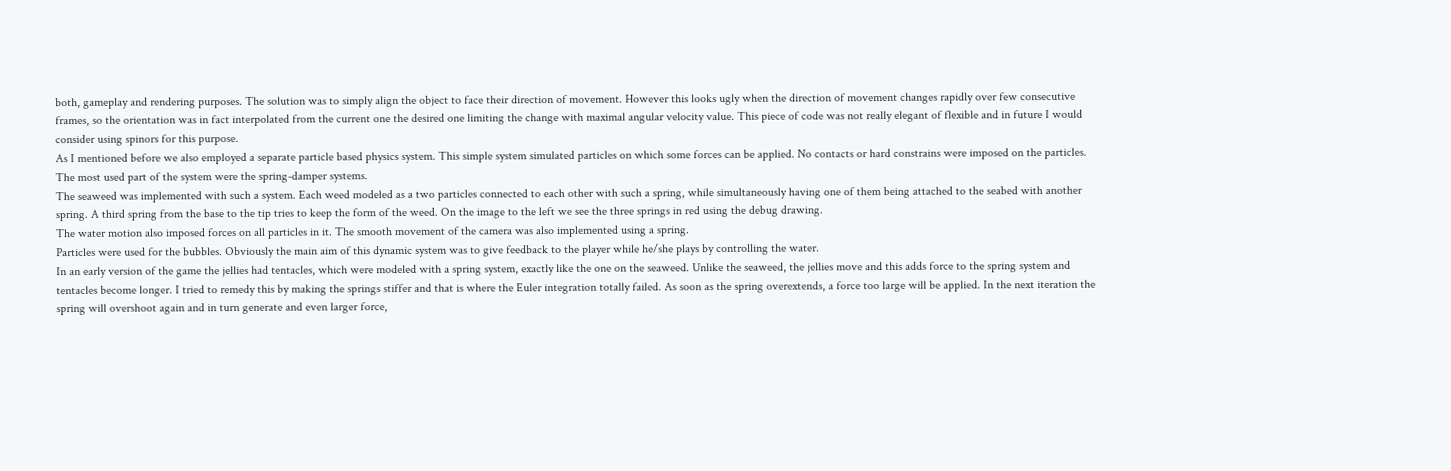both, gameplay and rendering purposes. The solution was to simply align the object to face their direction of movement. However this looks ugly when the direction of movement changes rapidly over few consecutive frames, so the orientation was in fact interpolated from the current one the desired one limiting the change with maximal angular velocity value. This piece of code was not really elegant of flexible and in future I would consider using spinors for this purpose.
As I mentioned before we also employed a separate particle based physics system. This simple system simulated particles on which some forces can be applied. No contacts or hard constrains were imposed on the particles. The most used part of the system were the spring-damper systems.
The seaweed was implemented with such a system. Each weed modeled as a two particles connected to each other with such a spring, while simultaneously having one of them being attached to the seabed with another spring. A third spring from the base to the tip tries to keep the form of the weed. On the image to the left we see the three springs in red using the debug drawing.
The water motion also imposed forces on all particles in it. The smooth movement of the camera was also implemented using a spring.
Particles were used for the bubbles. Obviously the main aim of this dynamic system was to give feedback to the player while he/she plays by controlling the water.
In an early version of the game the jellies had tentacles, which were modeled with a spring system, exactly like the one on the seaweed. Unlike the seaweed, the jellies move and this adds force to the spring system and tentacles become longer. I tried to remedy this by making the springs stiffer and that is where the Euler integration totally failed. As soon as the spring overextends, a force too large will be applied. In the next iteration the spring will overshoot again and in turn generate and even larger force,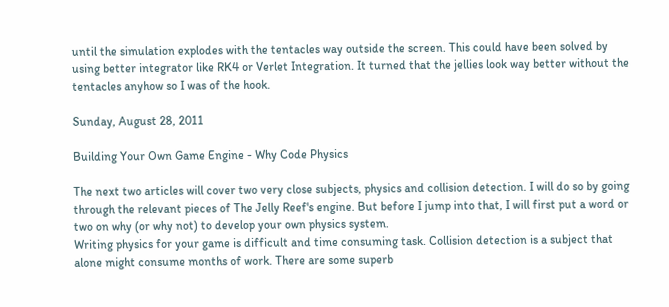until the simulation explodes with the tentacles way outside the screen. This could have been solved by using better integrator like RK4 or Verlet Integration. It turned that the jellies look way better without the tentacles anyhow so I was of the hook.

Sunday, August 28, 2011

Building Your Own Game Engine - Why Code Physics

The next two articles will cover two very close subjects, physics and collision detection. I will do so by going through the relevant pieces of The Jelly Reef's engine. But before I jump into that, I will first put a word or two on why (or why not) to develop your own physics system.
Writing physics for your game is difficult and time consuming task. Collision detection is a subject that alone might consume months of work. There are some superb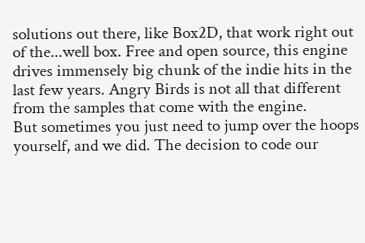solutions out there, like Box2D, that work right out of the...well box. Free and open source, this engine drives immensely big chunk of the indie hits in the last few years. Angry Birds is not all that different from the samples that come with the engine.
But sometimes you just need to jump over the hoops yourself, and we did. The decision to code our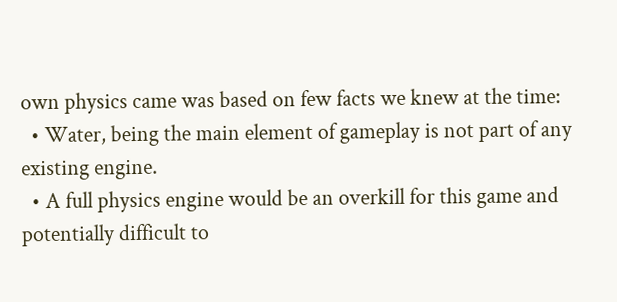own physics came was based on few facts we knew at the time:
  • Water, being the main element of gameplay is not part of any existing engine.
  • A full physics engine would be an overkill for this game and potentially difficult to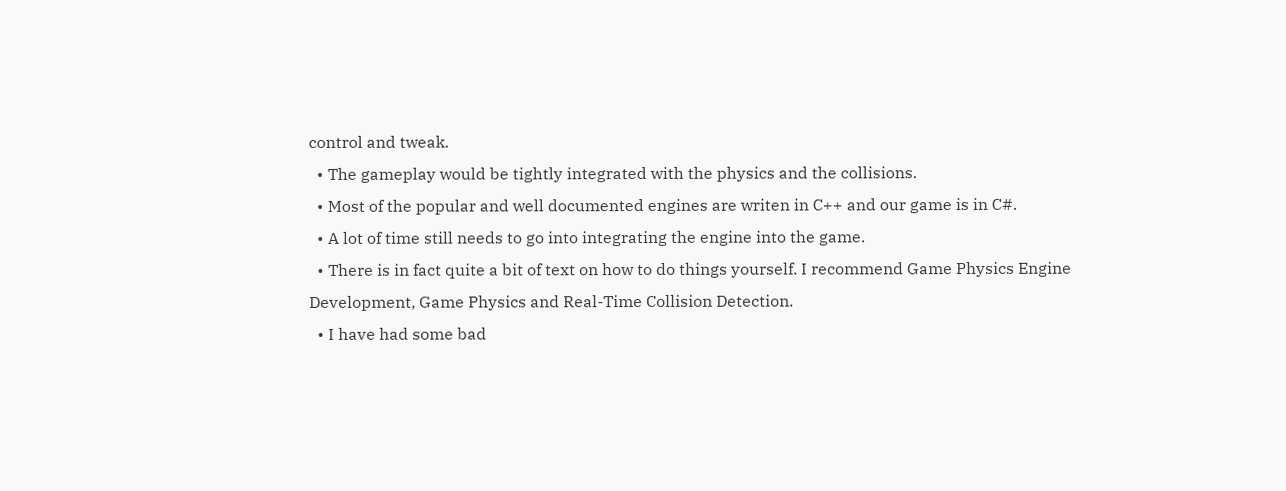control and tweak.
  • The gameplay would be tightly integrated with the physics and the collisions.
  • Most of the popular and well documented engines are writen in C++ and our game is in C#.
  • A lot of time still needs to go into integrating the engine into the game.
  • There is in fact quite a bit of text on how to do things yourself. I recommend Game Physics Engine Development, Game Physics and Real-Time Collision Detection.
  • I have had some bad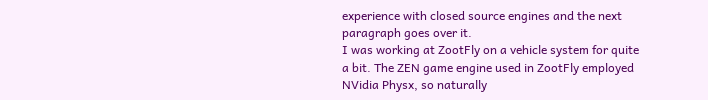experience with closed source engines and the next paragraph goes over it.
I was working at ZootFly on a vehicle system for quite a bit. The ZEN game engine used in ZootFly employed NVidia Physx, so naturally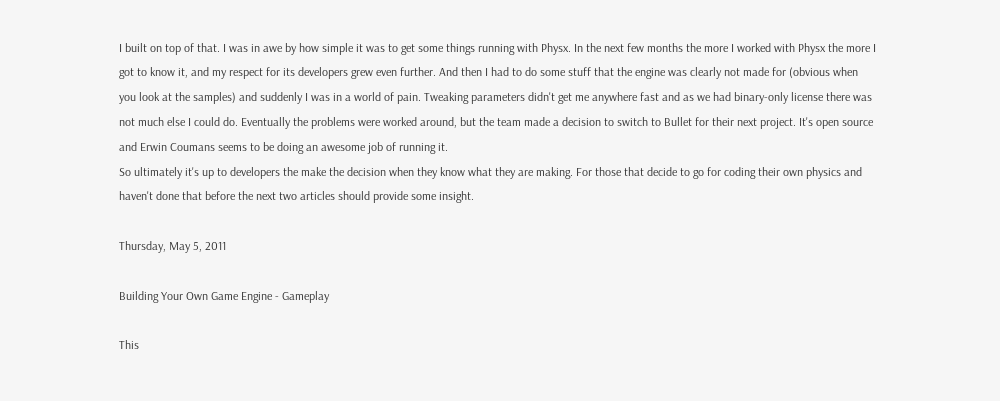I built on top of that. I was in awe by how simple it was to get some things running with Physx. In the next few months the more I worked with Physx the more I got to know it, and my respect for its developers grew even further. And then I had to do some stuff that the engine was clearly not made for (obvious when you look at the samples) and suddenly I was in a world of pain. Tweaking parameters didn't get me anywhere fast and as we had binary-only license there was not much else I could do. Eventually the problems were worked around, but the team made a decision to switch to Bullet for their next project. It's open source and Erwin Coumans seems to be doing an awesome job of running it.
So ultimately it's up to developers the make the decision when they know what they are making. For those that decide to go for coding their own physics and haven't done that before the next two articles should provide some insight.

Thursday, May 5, 2011

Building Your Own Game Engine - Gameplay

This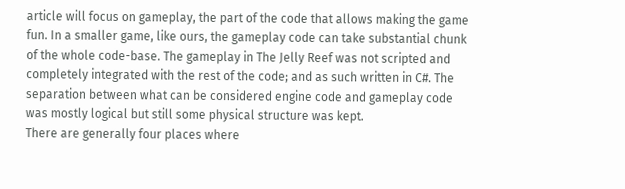article will focus on gameplay, the part of the code that allows making the game fun. In a smaller game, like ours, the gameplay code can take substantial chunk of the whole code-base. The gameplay in The Jelly Reef was not scripted and completely integrated with the rest of the code; and as such written in C#. The separation between what can be considered engine code and gameplay code was mostly logical but still some physical structure was kept.
There are generally four places where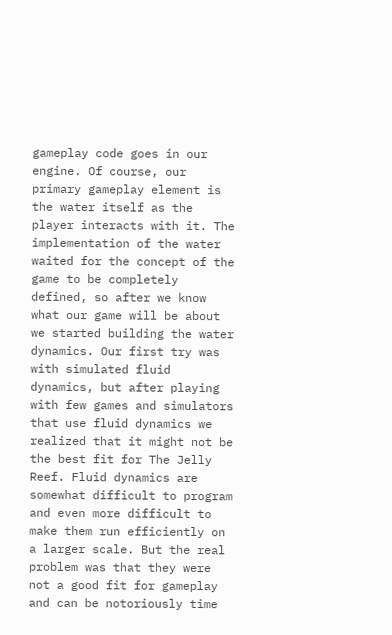gameplay code goes in our engine. Of course, our primary gameplay element is the water itself as the player interacts with it. The implementation of the water waited for the concept of the game to be completely defined, so after we know what our game will be about we started building the water dynamics. Our first try was with simulated fluid dynamics, but after playing with few games and simulators that use fluid dynamics we realized that it might not be the best fit for The Jelly Reef. Fluid dynamics are somewhat difficult to program and even more difficult to make them run efficiently on a larger scale. But the real problem was that they were not a good fit for gameplay and can be notoriously time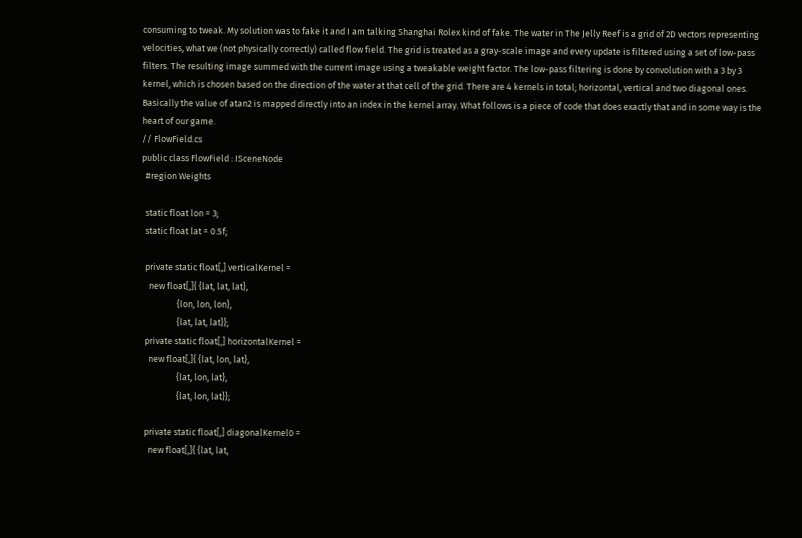consuming to tweak. My solution was to fake it and I am talking Shanghai Rolex kind of fake. The water in The Jelly Reef is a grid of 2D vectors representing velocities, what we (not physically correctly) called flow field. The grid is treated as a gray-scale image and every update is filtered using a set of low-pass filters. The resulting image summed with the current image using a tweakable weight factor. The low-pass filtering is done by convolution with a 3 by 3 kernel, which is chosen based on the direction of the water at that cell of the grid. There are 4 kernels in total; horizontal, vertical and two diagonal ones. Basically the value of atan2 is mapped directly into an index in the kernel array. What follows is a piece of code that does exactly that and in some way is the heart of our game.
// FlowField.cs
public class FlowField : ISceneNode
  #region Weights

  static float lon = 3;
  static float lat = 0.5f;

  private static float[,] verticalKernel =
    new float[,]{ {lat, lat, lat},
                  {lon, lon, lon},
                  {lat, lat, lat}};
  private static float[,] horizontalKernel =
    new float[,]{ {lat, lon, lat},
                  {lat, lon, lat},
                  {lat, lon, lat}};

  private static float[,] diagonalKernel0 =
    new float[,]{ {lat, lat,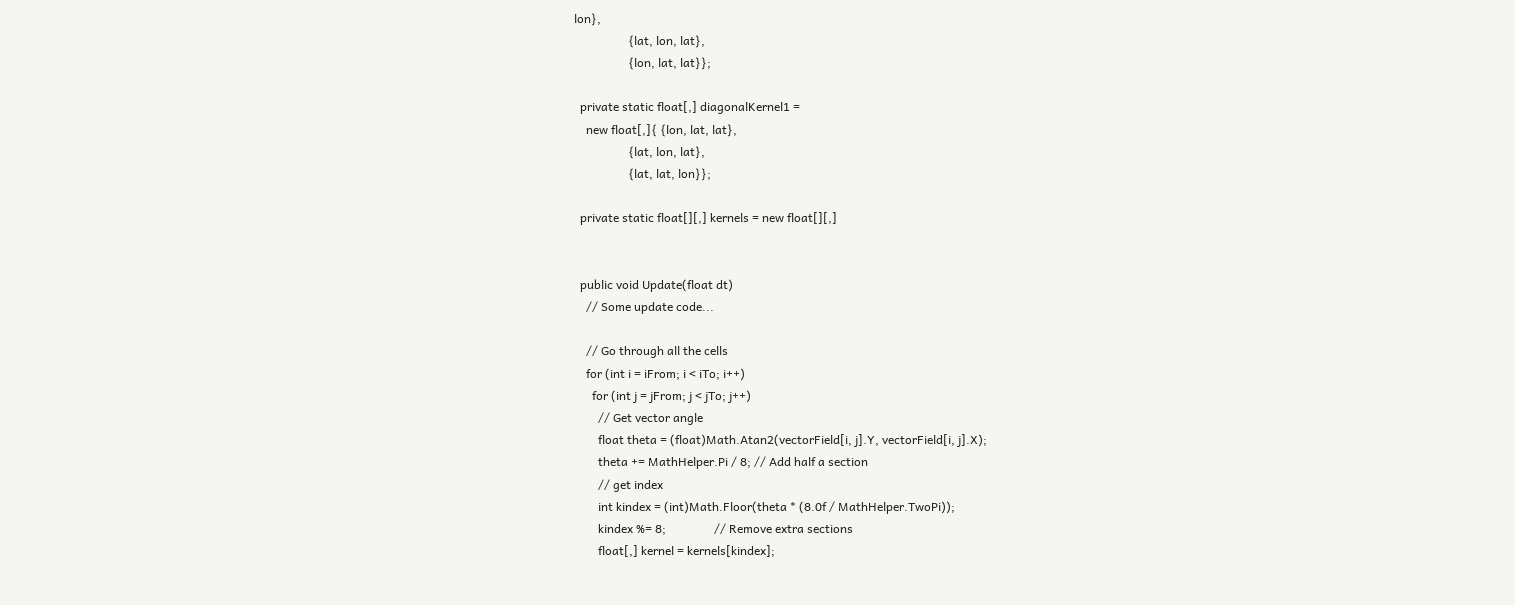lon},
                  {lat, lon, lat},
                  {lon, lat, lat}};

  private static float[,] diagonalKernel1 =
    new float[,]{ {lon, lat, lat},
                  {lat, lon, lat},
                  {lat, lat, lon}};

  private static float[][,] kernels = new float[][,]


  public void Update(float dt)
    // Some update code...

    // Go through all the cells
    for (int i = iFrom; i < iTo; i++)
      for (int j = jFrom; j < jTo; j++)
        // Get vector angle
        float theta = (float)Math.Atan2(vectorField[i, j].Y, vectorField[i, j].X);
        theta += MathHelper.Pi / 8; // Add half a section
        // get index
        int kindex = (int)Math.Floor(theta * (8.0f / MathHelper.TwoPi));
        kindex %= 8;                // Remove extra sections
        float[,] kernel = kernels[kindex];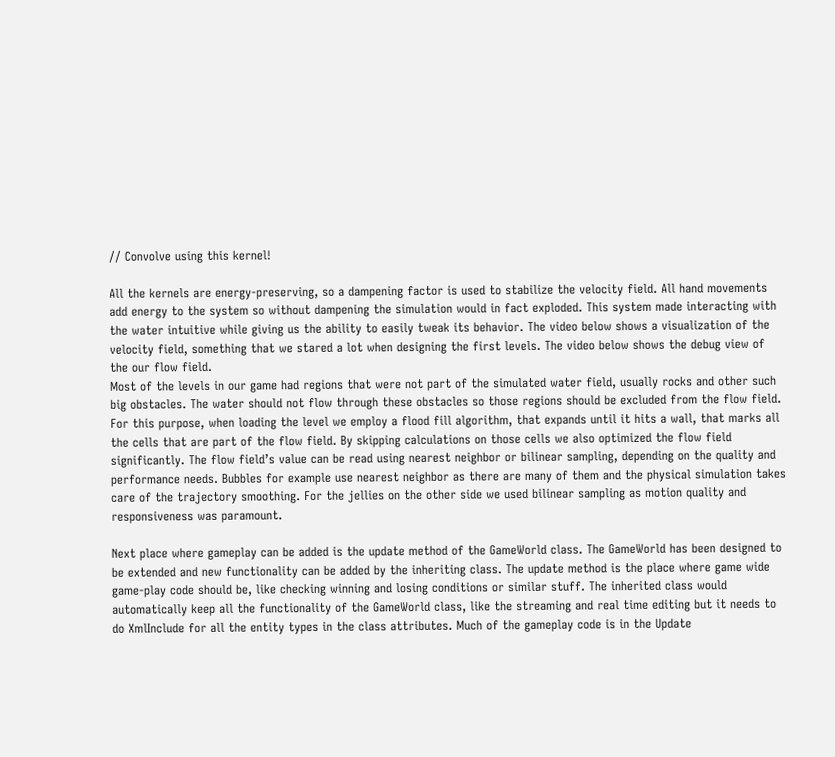// Convolve using this kernel!

All the kernels are energy-preserving, so a dampening factor is used to stabilize the velocity field. All hand movements add energy to the system so without dampening the simulation would in fact exploded. This system made interacting with the water intuitive while giving us the ability to easily tweak its behavior. The video below shows a visualization of the velocity field, something that we stared a lot when designing the first levels. The video below shows the debug view of the our flow field.
Most of the levels in our game had regions that were not part of the simulated water field, usually rocks and other such big obstacles. The water should not flow through these obstacles so those regions should be excluded from the flow field. For this purpose, when loading the level we employ a flood fill algorithm, that expands until it hits a wall, that marks all the cells that are part of the flow field. By skipping calculations on those cells we also optimized the flow field significantly. The flow field’s value can be read using nearest neighbor or bilinear sampling, depending on the quality and performance needs. Bubbles for example use nearest neighbor as there are many of them and the physical simulation takes care of the trajectory smoothing. For the jellies on the other side we used bilinear sampling as motion quality and responsiveness was paramount.

Next place where gameplay can be added is the update method of the GameWorld class. The GameWorld has been designed to be extended and new functionality can be added by the inheriting class. The update method is the place where game wide game-play code should be, like checking winning and losing conditions or similar stuff. The inherited class would automatically keep all the functionality of the GameWorld class, like the streaming and real time editing but it needs to do XmlInclude for all the entity types in the class attributes. Much of the gameplay code is in the Update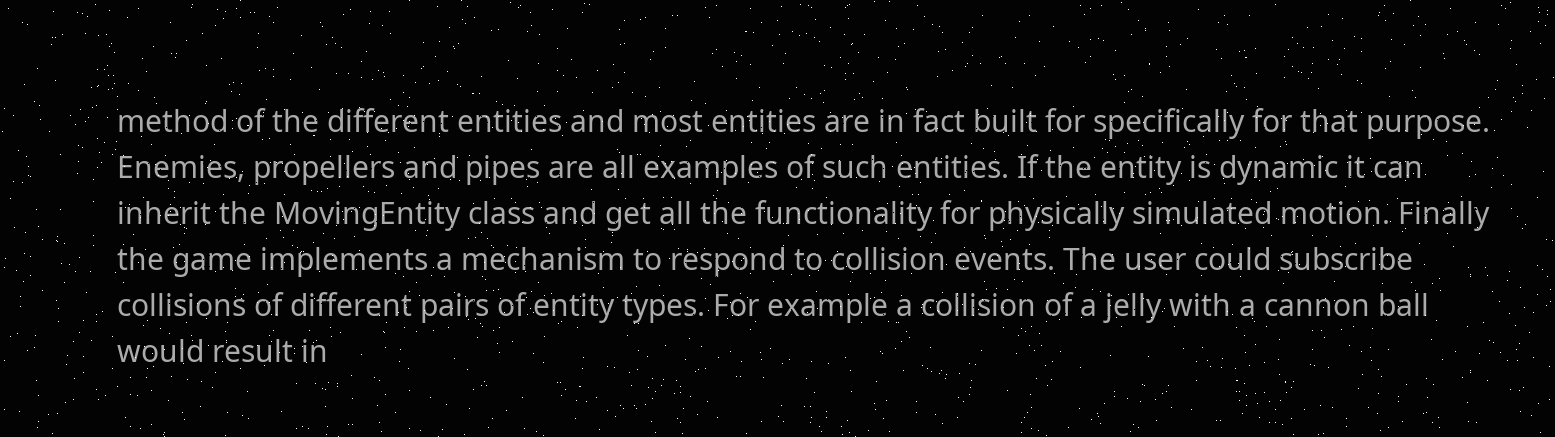method of the different entities and most entities are in fact built for specifically for that purpose. Enemies, propellers and pipes are all examples of such entities. If the entity is dynamic it can inherit the MovingEntity class and get all the functionality for physically simulated motion. Finally the game implements a mechanism to respond to collision events. The user could subscribe collisions of different pairs of entity types. For example a collision of a jelly with a cannon ball would result in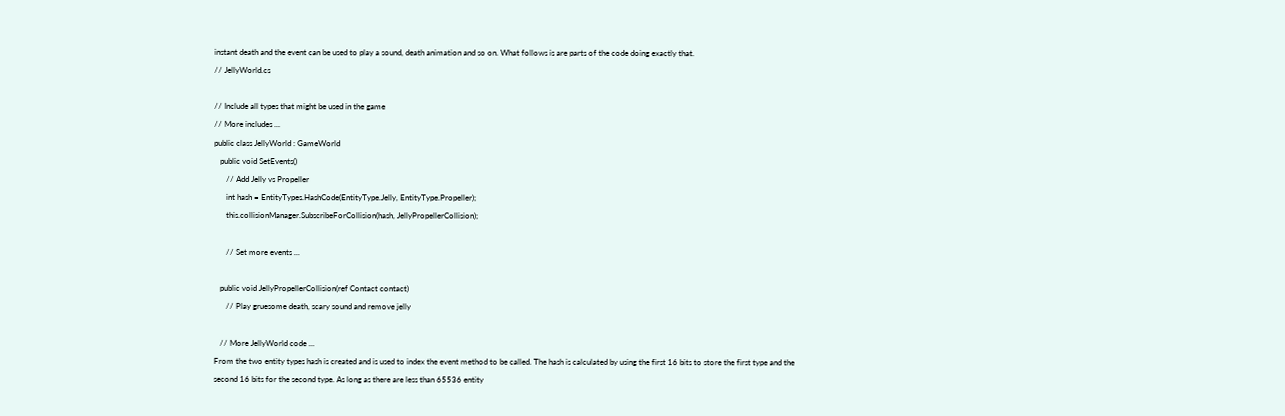instant death and the event can be used to play a sound, death animation and so on. What follows is are parts of the code doing exactly that.
// JellyWorld.cs

// Include all types that might be used in the game
// More includes ...
public class JellyWorld : GameWorld
   public void SetEvents()
      // Add Jelly vs Propeller
      int hash = EntityTypes.HashCode(EntityType.Jelly, EntityType.Propeller);
      this.collisionManager.SubscribeForCollision(hash, JellyPropellerCollision);

      // Set more events ...

   public void JellyPropellerCollision(ref Contact contact)
      // Play gruesome death, scary sound and remove jelly

   // More JellyWorld code ...
From the two entity types hash is created and is used to index the event method to be called. The hash is calculated by using the first 16 bits to store the first type and the second 16 bits for the second type. As long as there are less than 65536 entity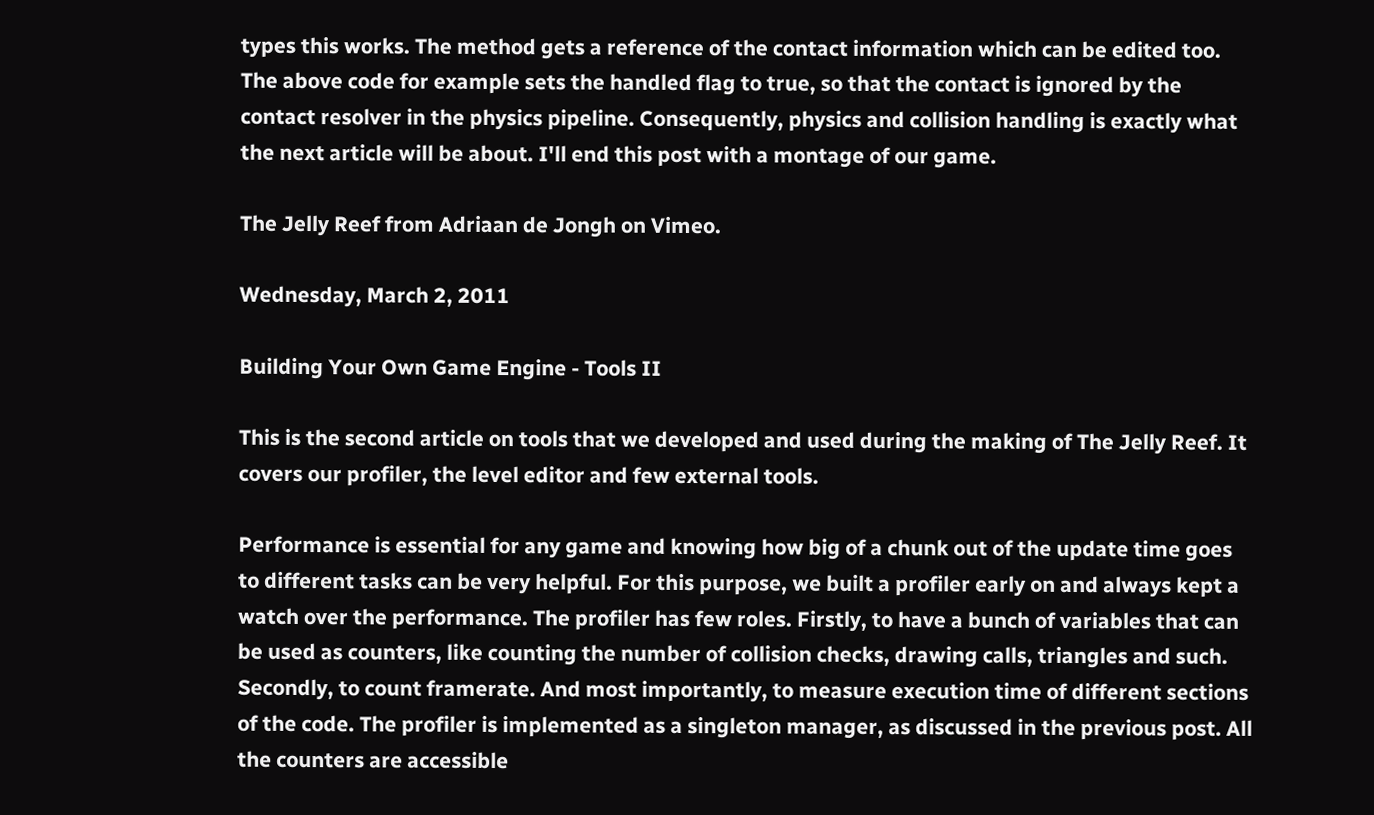types this works. The method gets a reference of the contact information which can be edited too. The above code for example sets the handled flag to true, so that the contact is ignored by the contact resolver in the physics pipeline. Consequently, physics and collision handling is exactly what the next article will be about. I'll end this post with a montage of our game.

The Jelly Reef from Adriaan de Jongh on Vimeo.

Wednesday, March 2, 2011

Building Your Own Game Engine - Tools II

This is the second article on tools that we developed and used during the making of The Jelly Reef. It covers our profiler, the level editor and few external tools.

Performance is essential for any game and knowing how big of a chunk out of the update time goes to different tasks can be very helpful. For this purpose, we built a profiler early on and always kept a watch over the performance. The profiler has few roles. Firstly, to have a bunch of variables that can be used as counters, like counting the number of collision checks, drawing calls, triangles and such. Secondly, to count framerate. And most importantly, to measure execution time of different sections of the code. The profiler is implemented as a singleton manager, as discussed in the previous post. All the counters are accessible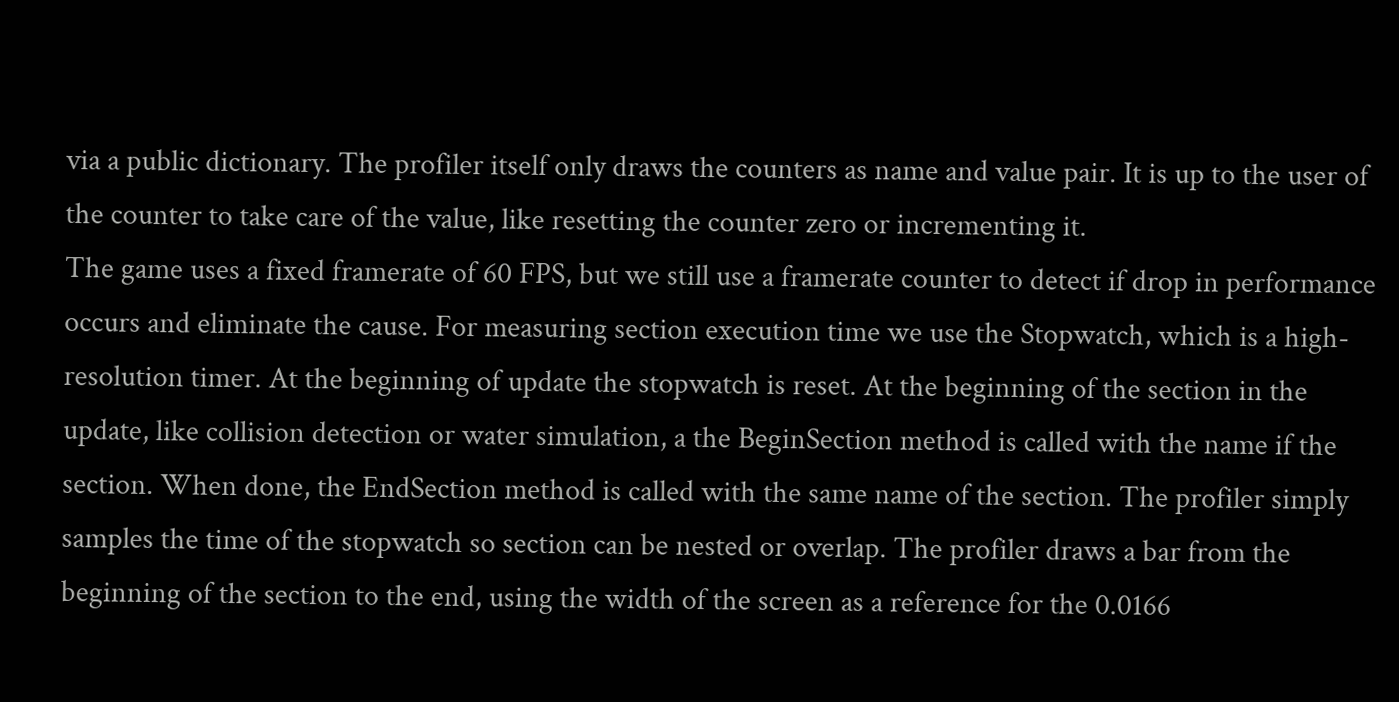via a public dictionary. The profiler itself only draws the counters as name and value pair. It is up to the user of the counter to take care of the value, like resetting the counter zero or incrementing it.
The game uses a fixed framerate of 60 FPS, but we still use a framerate counter to detect if drop in performance occurs and eliminate the cause. For measuring section execution time we use the Stopwatch, which is a high-resolution timer. At the beginning of update the stopwatch is reset. At the beginning of the section in the update, like collision detection or water simulation, a the BeginSection method is called with the name if the section. When done, the EndSection method is called with the same name of the section. The profiler simply samples the time of the stopwatch so section can be nested or overlap. The profiler draws a bar from the beginning of the section to the end, using the width of the screen as a reference for the 0.0166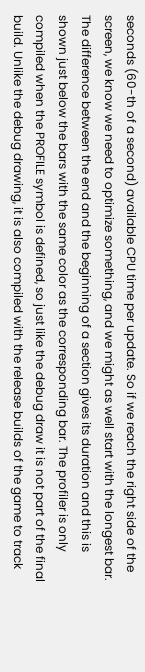seconds (60-th of a second) available CPU time per update. So if we reach the right side of the screen, we know we need to optimize something, and we might as well start with the longest bar. The difference between the end and the beginning of a section gives its duration and this is shown just below the bars with the same color as the corresponding bar. The profiler is only compiled when the PROFILE symbol is defined, so just like the debug draw it is not part of the final build. Unlike the debug drawing, it is also compiled with the release builds of the game to track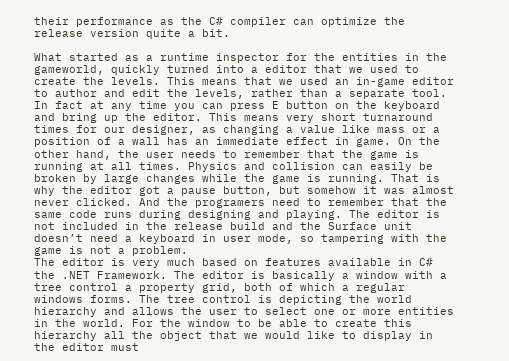their performance as the C# compiler can optimize the release version quite a bit.

What started as a runtime inspector for the entities in the gameworld, quickly turned into a editor that we used to create the levels. This means that we used an in-game editor to author and edit the levels, rather than a separate tool. In fact at any time you can press E button on the keyboard and bring up the editor. This means very short turnaround times for our designer, as changing a value like mass or a position of a wall has an immediate effect in game. On the other hand, the user needs to remember that the game is running at all times. Physics and collision can easily be broken by large changes while the game is running. That is why the editor got a pause button, but somehow it was almost never clicked. And the programers need to remember that the same code runs during designing and playing. The editor is not included in the release build and the Surface unit doesn’t need a keyboard in user mode, so tampering with the game is not a problem.
The editor is very much based on features available in C# the .NET Framework. The editor is basically a window with a tree control a property grid, both of which a regular windows forms. The tree control is depicting the world hierarchy and allows the user to select one or more entities in the world. For the window to be able to create this hierarchy all the object that we would like to display in the editor must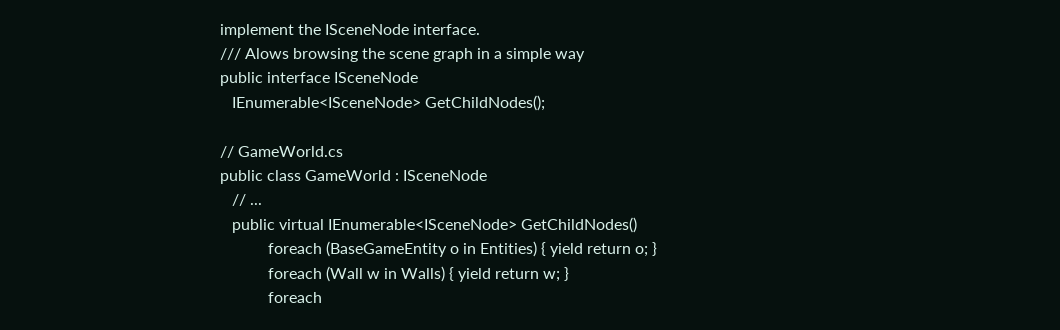implement the ISceneNode interface.
/// Alows browsing the scene graph in a simple way
public interface ISceneNode
   IEnumerable<ISceneNode> GetChildNodes();

// GameWorld.cs
public class GameWorld : ISceneNode
   // ...
   public virtual IEnumerable<ISceneNode> GetChildNodes()
            foreach (BaseGameEntity o in Entities) { yield return o; }
            foreach (Wall w in Walls) { yield return w; }
            foreach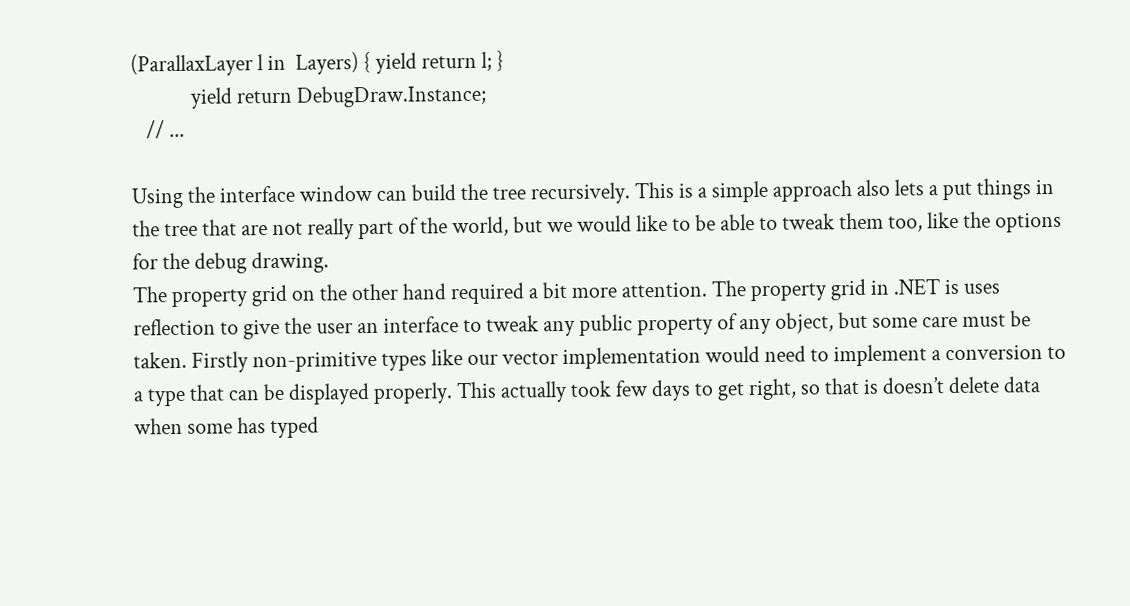(ParallaxLayer l in  Layers) { yield return l; }
            yield return DebugDraw.Instance;
   // ...

Using the interface window can build the tree recursively. This is a simple approach also lets a put things in the tree that are not really part of the world, but we would like to be able to tweak them too, like the options for the debug drawing.
The property grid on the other hand required a bit more attention. The property grid in .NET is uses reflection to give the user an interface to tweak any public property of any object, but some care must be taken. Firstly non-primitive types like our vector implementation would need to implement a conversion to a type that can be displayed properly. This actually took few days to get right, so that is doesn’t delete data when some has typed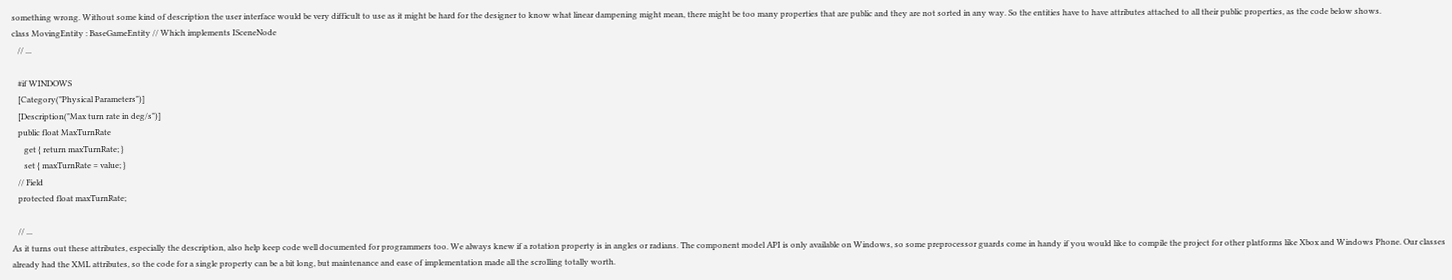something wrong. Without some kind of description the user interface would be very difficult to use as it might be hard for the designer to know what linear dampening might mean, there might be too many properties that are public and they are not sorted in any way. So the entities have to have attributes attached to all their public properties, as the code below shows.
class MovingEntity : BaseGameEntity // Which implements ISceneNode
   // ...

   #if WINDOWS
   [Category("Physical Parameters")]
   [Description("Max turn rate in deg/s")]
   public float MaxTurnRate
      get { return maxTurnRate; }
      set { maxTurnRate = value; }
   // Field
   protected float maxTurnRate;

   // ...
As it turns out these attributes, especially the description, also help keep code well documented for programmers too. We always knew if a rotation property is in angles or radians. The component model API is only available on Windows, so some preprocessor guards come in handy if you would like to compile the project for other platforms like Xbox and Windows Phone. Our classes already had the XML attributes, so the code for a single property can be a bit long, but maintenance and ease of implementation made all the scrolling totally worth.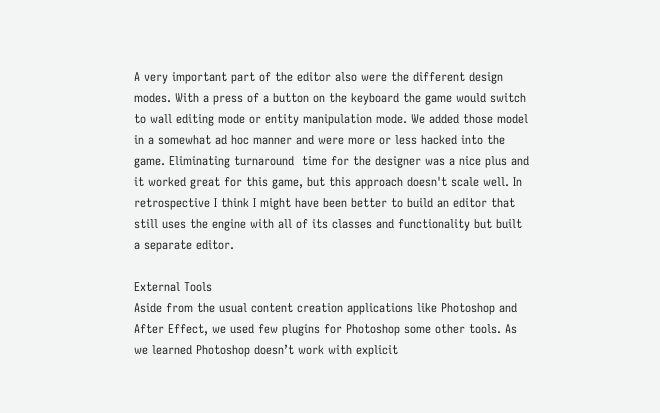A very important part of the editor also were the different design modes. With a press of a button on the keyboard the game would switch to wall editing mode or entity manipulation mode. We added those model in a somewhat ad hoc manner and were more or less hacked into the game. Eliminating turnaround  time for the designer was a nice plus and it worked great for this game, but this approach doesn't scale well. In retrospective I think I might have been better to build an editor that still uses the engine with all of its classes and functionality but built a separate editor.

External Tools
Aside from the usual content creation applications like Photoshop and After Effect, we used few plugins for Photoshop some other tools. As we learned Photoshop doesn’t work with explicit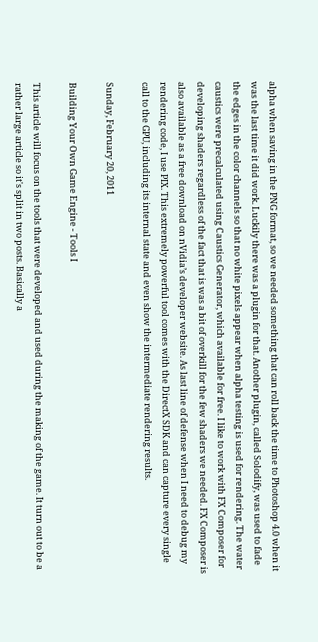alpha when saving in the PNG format, so we needed something that can roll back the time to Photoshop 4.0 when it was the last time it did work. Luckily there was a plugin for that. Another plugin, called Solodify, was used to fade the edges in the color channels so that no white pixels appear when alpha testing is used for rendering. The water caustics were precalculated using Caustics Generator, which available for free. I like to work with FX Composer for developing shaders regardless of the fact that is was a bit of overkill for the few shaders we needed. FX Composer is also available as a free download on nVidia’s developer website. As last line of defense when I need to debug my rendering code, I use PIX. This extremely powerful tool comes with the DirectX SDK and can capture every single call to the GPU, including its internal state and even show the intermediate rendering results.

Sunday, February 20, 2011

Building Your Own Game Engine - Tools I

This article will focus on the tools that were developed and used during the making of the game. It turn out to be a rather large article so it's split in two posts. Basically a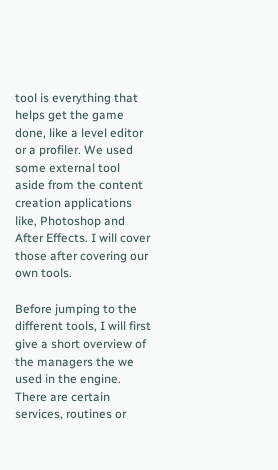tool is everything that helps get the game done, like a level editor or a profiler. We used some external tool aside from the content creation applications like, Photoshop and After Effects. I will cover those after covering our own tools.

Before jumping to the different tools, I will first give a short overview of the managers the we used in the engine. There are certain services, routines or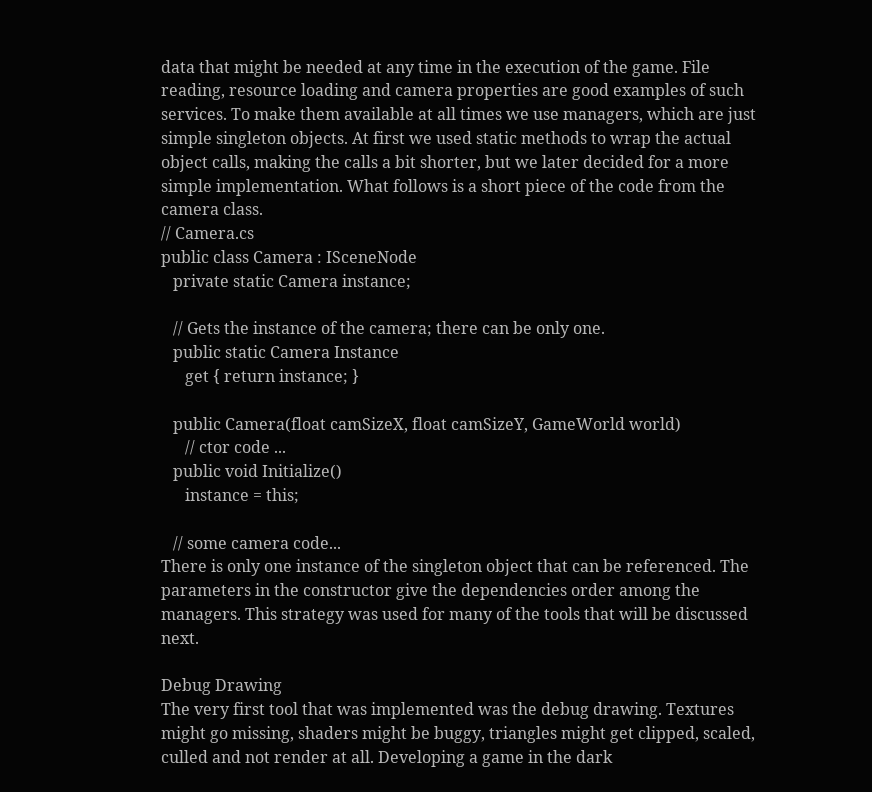data that might be needed at any time in the execution of the game. File reading, resource loading and camera properties are good examples of such services. To make them available at all times we use managers, which are just simple singleton objects. At first we used static methods to wrap the actual object calls, making the calls a bit shorter, but we later decided for a more simple implementation. What follows is a short piece of the code from the camera class.
// Camera.cs
public class Camera : ISceneNode
   private static Camera instance;

   // Gets the instance of the camera; there can be only one.
   public static Camera Instance
      get { return instance; }

   public Camera(float camSizeX, float camSizeY, GameWorld world)
      // ctor code ...
   public void Initialize()
      instance = this;

   // some camera code...
There is only one instance of the singleton object that can be referenced. The parameters in the constructor give the dependencies order among the managers. This strategy was used for many of the tools that will be discussed next.

Debug Drawing
The very first tool that was implemented was the debug drawing. Textures might go missing, shaders might be buggy, triangles might get clipped, scaled, culled and not render at all. Developing a game in the dark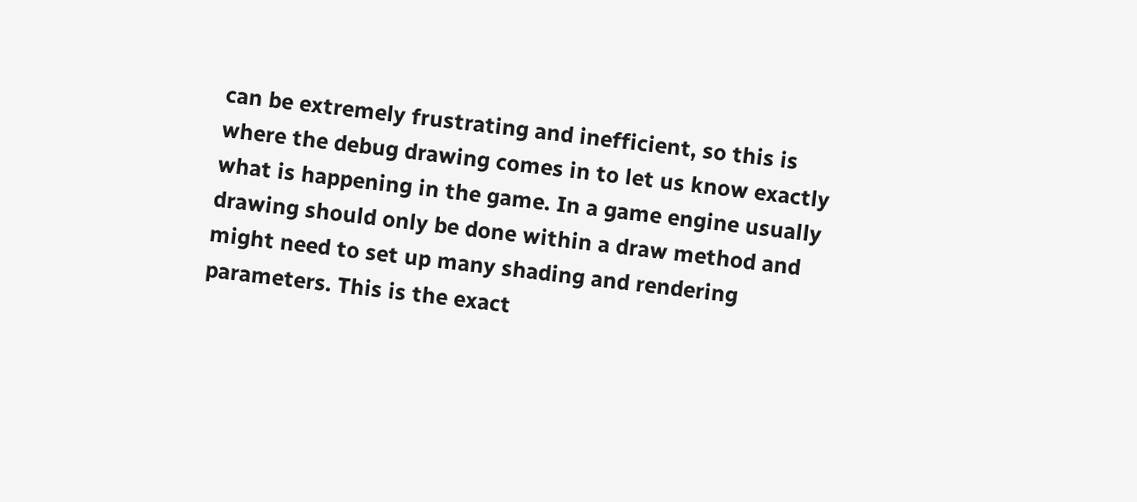can be extremely frustrating and inefficient, so this is where the debug drawing comes in to let us know exactly what is happening in the game. In a game engine usually drawing should only be done within a draw method and might need to set up many shading and rendering parameters. This is the exact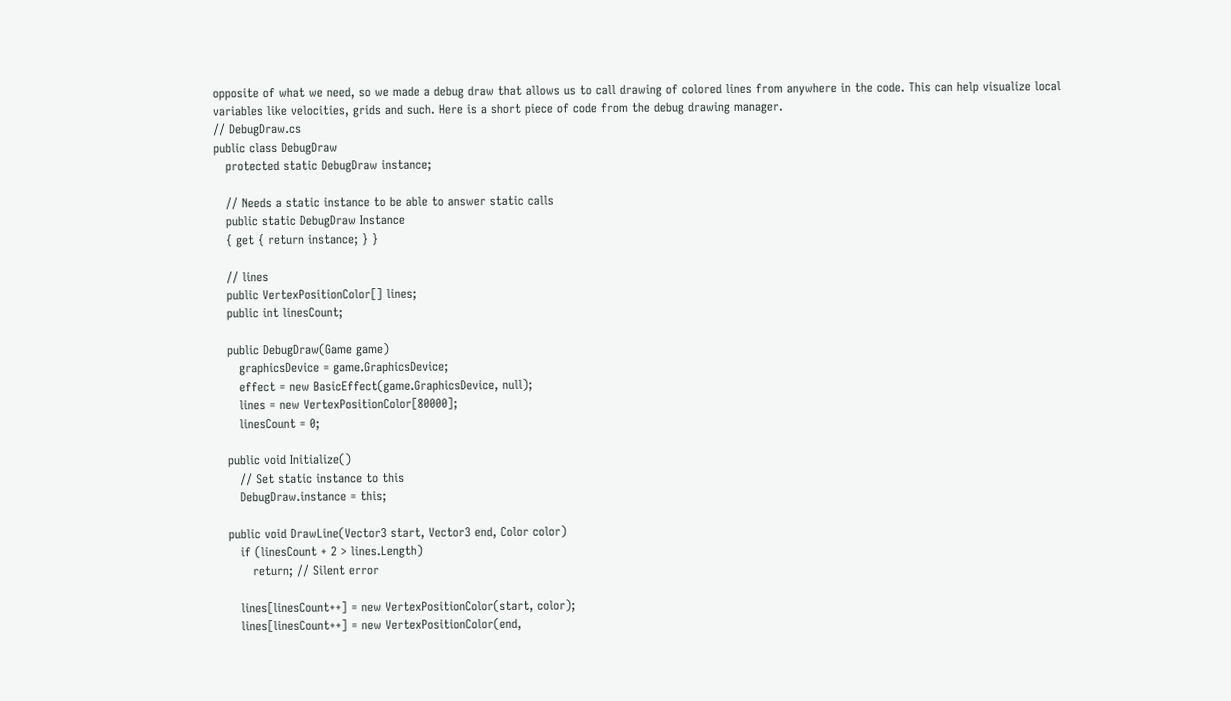opposite of what we need, so we made a debug draw that allows us to call drawing of colored lines from anywhere in the code. This can help visualize local variables like velocities, grids and such. Here is a short piece of code from the debug drawing manager.
// DebugDraw.cs
public class DebugDraw
   protected static DebugDraw instance;

   // Needs a static instance to be able to answer static calls
   public static DebugDraw Instance
   { get { return instance; } }

   // lines
   public VertexPositionColor[] lines;
   public int linesCount;

   public DebugDraw(Game game)
      graphicsDevice = game.GraphicsDevice;
      effect = new BasicEffect(game.GraphicsDevice, null);
      lines = new VertexPositionColor[80000];
      linesCount = 0;

   public void Initialize()
      // Set static instance to this
      DebugDraw.instance = this;

   public void DrawLine(Vector3 start, Vector3 end, Color color)
      if (linesCount + 2 > lines.Length)
         return; // Silent error

      lines[linesCount++] = new VertexPositionColor(start, color);
      lines[linesCount++] = new VertexPositionColor(end,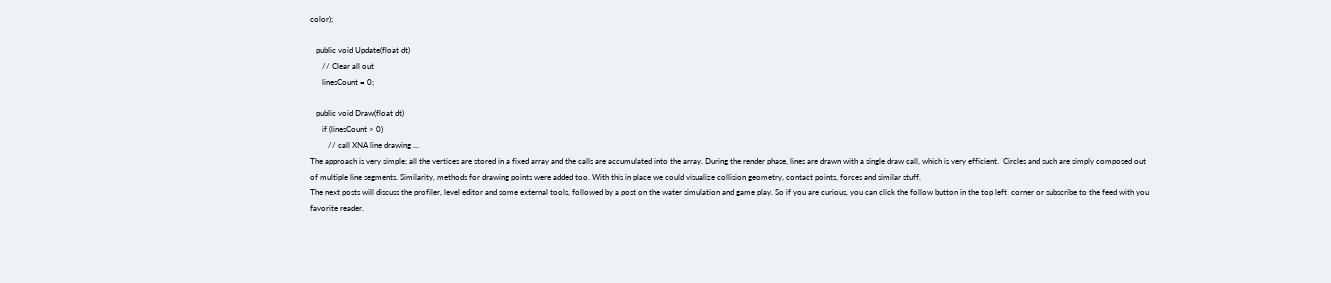color);

   public void Update(float dt)
      // Clear all out
      linesCount = 0;

   public void Draw(float dt)
      if (linesCount > 0)
         // call XNA line drawing ...
The approach is very simple; all the vertices are stored in a fixed array and the calls are accumulated into the array. During the render phase, lines are drawn with a single draw call, which is very efficient.  Circles and such are simply composed out of multiple line segments. Similarity, methods for drawing points were added too. With this in place we could visualize collision geometry, contact points, forces and similar stuff.
The next posts will discuss the profiler, level editor and some external tools, followed by a post on the water simulation and game play. So if you are curious, you can click the follow button in the top left  corner or subscribe to the feed with you favorite reader.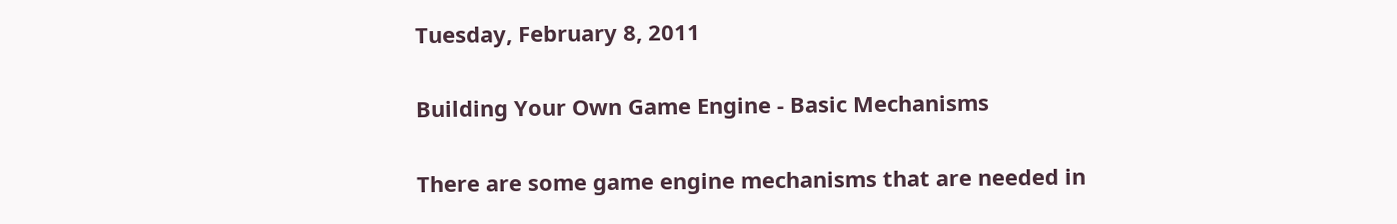Tuesday, February 8, 2011

Building Your Own Game Engine - Basic Mechanisms

There are some game engine mechanisms that are needed in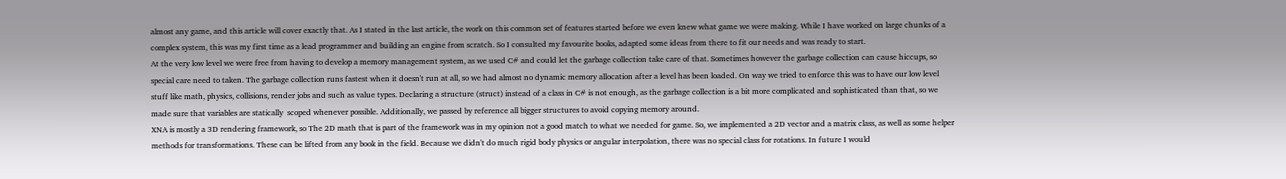almost any game, and this article will cover exactly that. As I stated in the last article, the work on this common set of features started before we even knew what game we were making. While I have worked on large chunks of a complex system, this was my first time as a lead programmer and building an engine from scratch. So I consulted my favourite books, adapted some ideas from there to fit our needs and was ready to start.
At the very low level we were free from having to develop a memory management system, as we used C# and could let the garbage collection take care of that. Sometimes however the garbage collection can cause hiccups, so special care need to taken. The garbage collection runs fastest when it doesn't run at all, so we had almost no dynamic memory allocation after a level has been loaded. On way we tried to enforce this was to have our low level stuff like math, physics, collisions, render jobs and such as value types. Declaring a structure (struct) instead of a class in C# is not enough, as the garbage collection is a bit more complicated and sophisticated than that, so we made sure that variables are statically  scoped whenever possible. Additionally, we passed by reference all bigger structures to avoid copying memory around.
XNA is mostly a 3D rendering framework, so The 2D math that is part of the framework was in my opinion not a good match to what we needed for game. So, we implemented a 2D vector and a matrix class, as well as some helper methods for transformations. These can be lifted from any book in the field. Because we didn't do much rigid body physics or angular interpolation, there was no special class for rotations. In future I would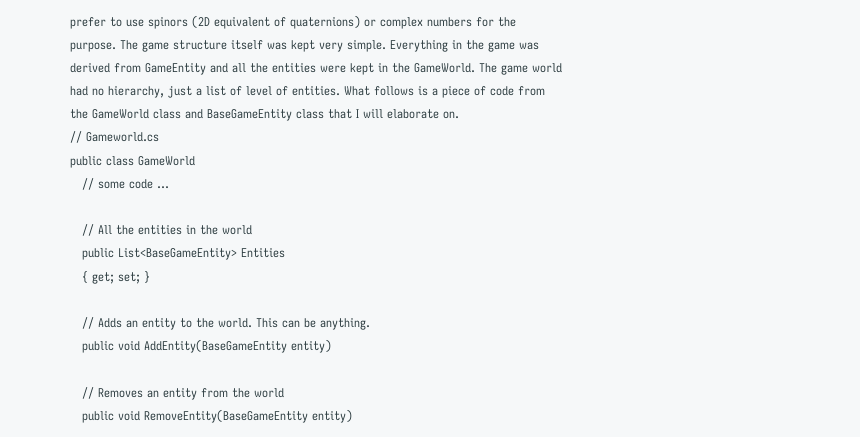prefer to use spinors (2D equivalent of quaternions) or complex numbers for the purpose. The game structure itself was kept very simple. Everything in the game was derived from GameEntity and all the entities were kept in the GameWorld. The game world had no hierarchy, just a list of level of entities. What follows is a piece of code from the GameWorld class and BaseGameEntity class that I will elaborate on.
// Gameworld.cs
public class GameWorld
   // some code ...

   // All the entities in the world
   public List<BaseGameEntity> Entities
   { get; set; }

   // Adds an entity to the world. This can be anything.
   public void AddEntity(BaseGameEntity entity)

   // Removes an entity from the world
   public void RemoveEntity(BaseGameEntity entity)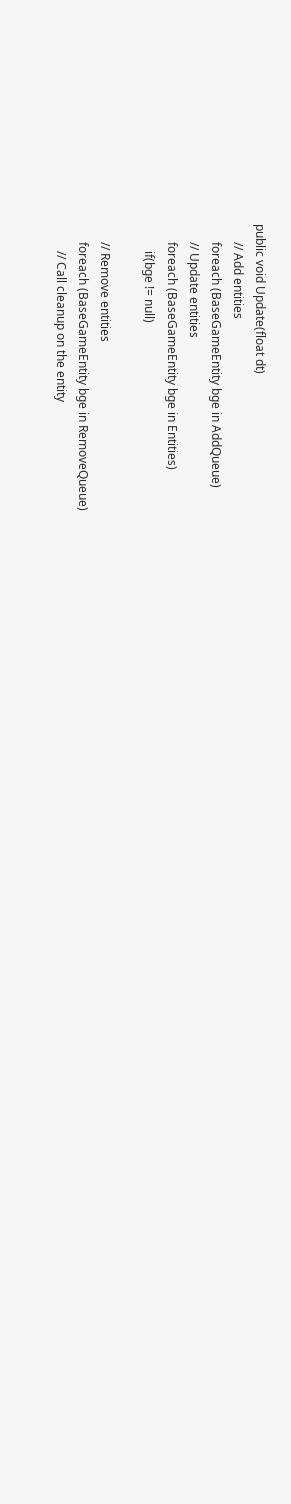public void Update(float dt)
      // Add entities
      foreach (BaseGameEntity bge in AddQueue)
      // Update entities
      foreach (BaseGameEntity bge in Entities)
         if(bge != null)

      // Remove entities
      foreach (BaseGameEntity bge in RemoveQueue)
         // Call cleanup on the entity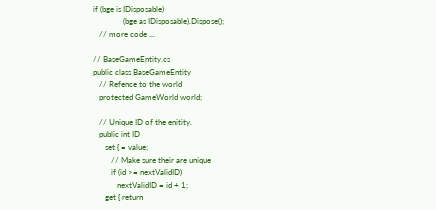if (bge is IDisposable)
               (bge as IDisposable).Dispose();
   // more code ...

// BaseGameEntity.cs
public class BaseGameEntity
   // Refence to the world
   protected GameWorld world;

   // Unique ID of the enitity.
   public int ID
      set { = value;
         // Make sure their are unique
         if (id >= nextValidID)
            nextValidID = id + 1;
      get { return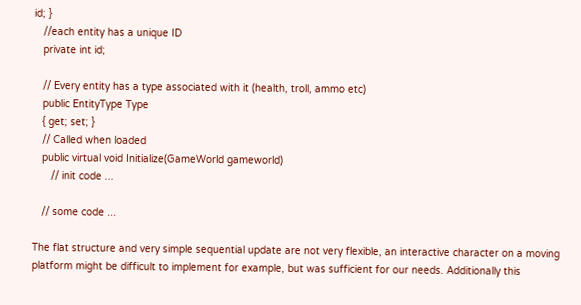id; }
   //each entity has a unique ID
   private int id;

   // Every entity has a type associated with it (health, troll, ammo etc)
   public EntityType Type
   { get; set; }
   // Called when loaded
   public virtual void Initialize(GameWorld gameworld)
      // init code ...

   // some code ...

The flat structure and very simple sequential update are not very flexible, an interactive character on a moving platform might be difficult to implement for example, but was sufficient for our needs. Additionally this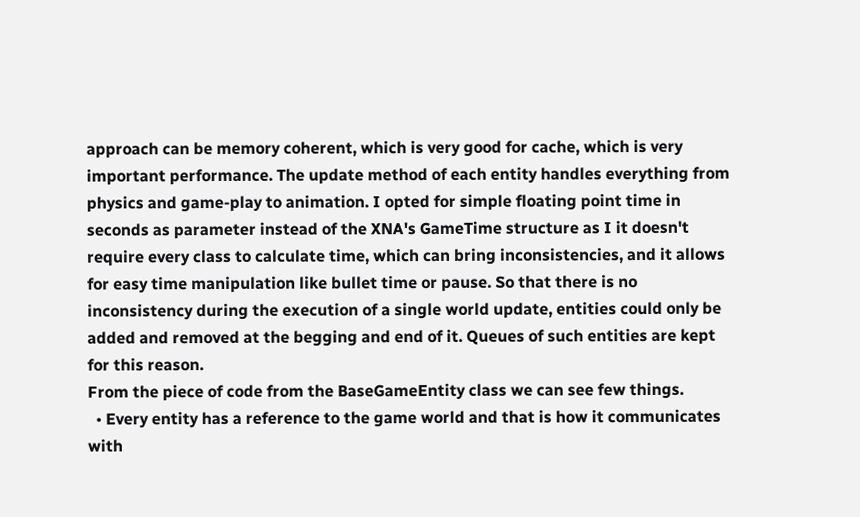approach can be memory coherent, which is very good for cache, which is very important performance. The update method of each entity handles everything from physics and game-play to animation. I opted for simple floating point time in seconds as parameter instead of the XNA's GameTime structure as I it doesn't require every class to calculate time, which can bring inconsistencies, and it allows for easy time manipulation like bullet time or pause. So that there is no inconsistency during the execution of a single world update, entities could only be added and removed at the begging and end of it. Queues of such entities are kept for this reason.
From the piece of code from the BaseGameEntity class we can see few things.
  • Every entity has a reference to the game world and that is how it communicates with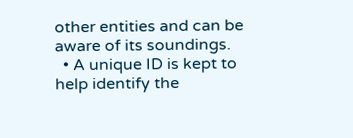other entities and can be aware of its soundings.
  • A unique ID is kept to help identify the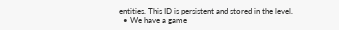entities. This ID is persistent and stored in the level.
  • We have a game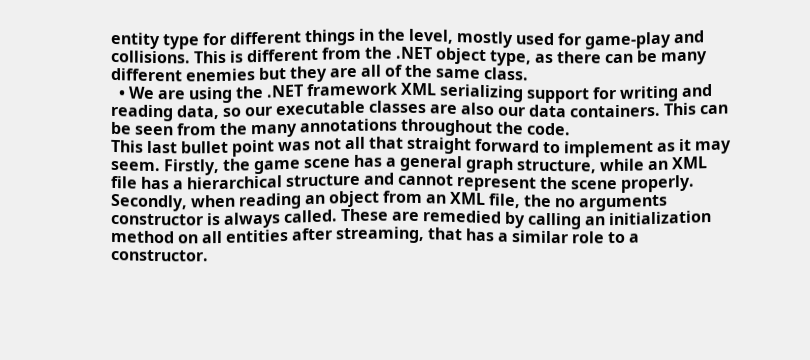entity type for different things in the level, mostly used for game-play and collisions. This is different from the .NET object type, as there can be many different enemies but they are all of the same class.
  • We are using the .NET framework XML serializing support for writing and reading data, so our executable classes are also our data containers. This can be seen from the many annotations throughout the code.
This last bullet point was not all that straight forward to implement as it may seem. Firstly, the game scene has a general graph structure, while an XML file has a hierarchical structure and cannot represent the scene properly. Secondly, when reading an object from an XML file, the no arguments constructor is always called. These are remedied by calling an initialization method on all entities after streaming, that has a similar role to a constructor.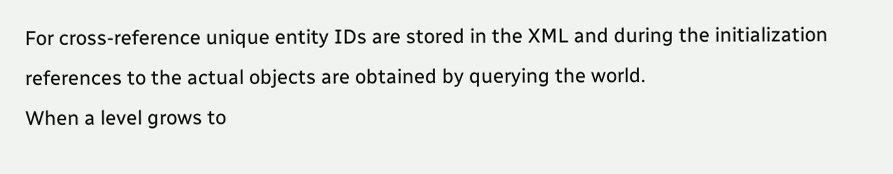For cross-reference unique entity IDs are stored in the XML and during the initialization references to the actual objects are obtained by querying the world.
When a level grows to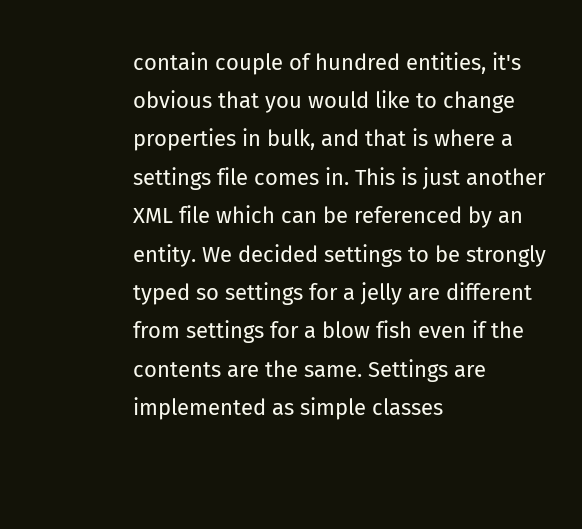contain couple of hundred entities, it's obvious that you would like to change properties in bulk, and that is where a settings file comes in. This is just another XML file which can be referenced by an entity. We decided settings to be strongly typed so settings for a jelly are different from settings for a blow fish even if the contents are the same. Settings are implemented as simple classes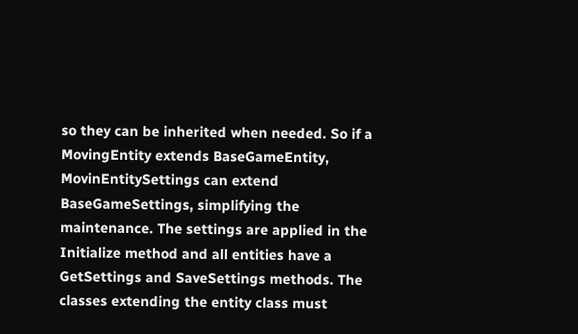so they can be inherited when needed. So if a MovingEntity extends BaseGameEntity, MovinEntitySettings can extend BaseGameSettings, simplifying the maintenance. The settings are applied in the Initialize method and all entities have a GetSettings and SaveSettings methods. The classes extending the entity class must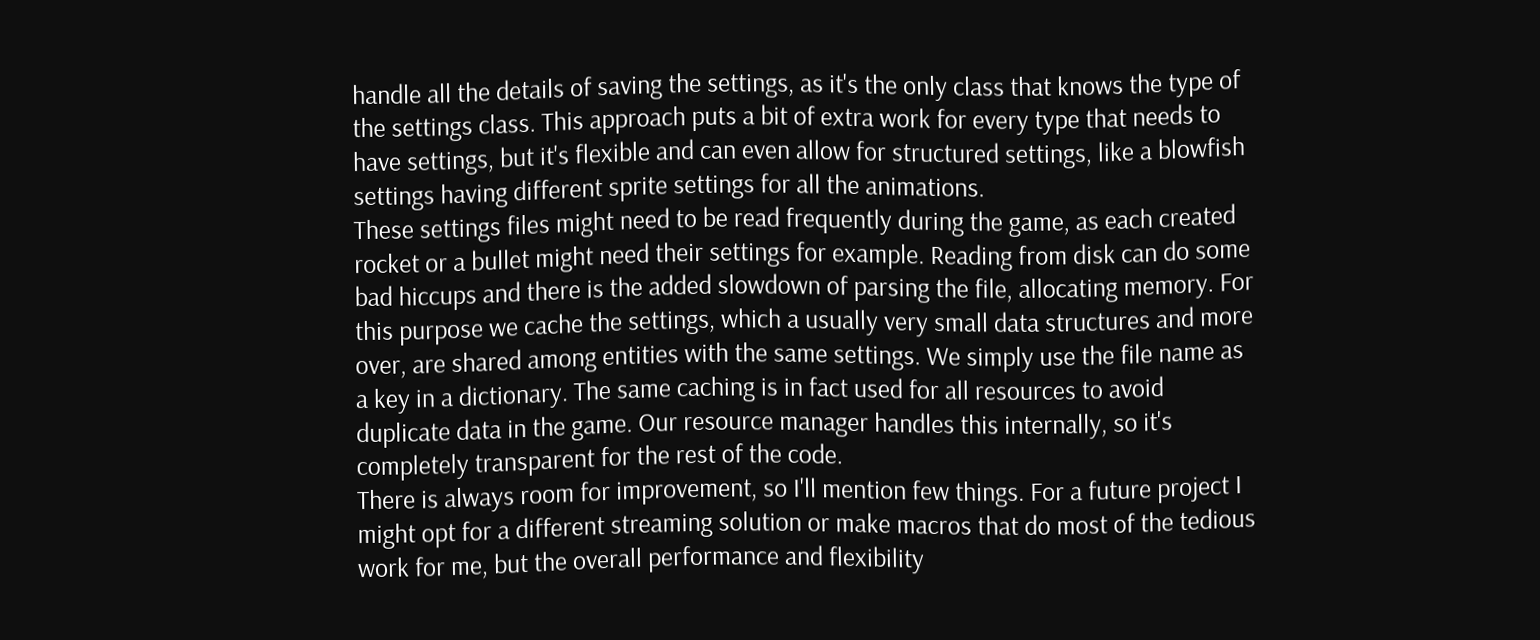handle all the details of saving the settings, as it's the only class that knows the type of the settings class. This approach puts a bit of extra work for every type that needs to have settings, but it's flexible and can even allow for structured settings, like a blowfish settings having different sprite settings for all the animations.
These settings files might need to be read frequently during the game, as each created rocket or a bullet might need their settings for example. Reading from disk can do some bad hiccups and there is the added slowdown of parsing the file, allocating memory. For this purpose we cache the settings, which a usually very small data structures and more over, are shared among entities with the same settings. We simply use the file name as a key in a dictionary. The same caching is in fact used for all resources to avoid duplicate data in the game. Our resource manager handles this internally, so it's completely transparent for the rest of the code.
There is always room for improvement, so I'll mention few things. For a future project I might opt for a different streaming solution or make macros that do most of the tedious work for me, but the overall performance and flexibility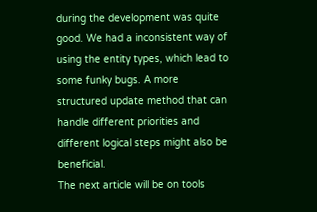during the development was quite good. We had a inconsistent way of using the entity types, which lead to some funky bugs. A more structured update method that can handle different priorities and different logical steps might also be beneficial.
The next article will be on tools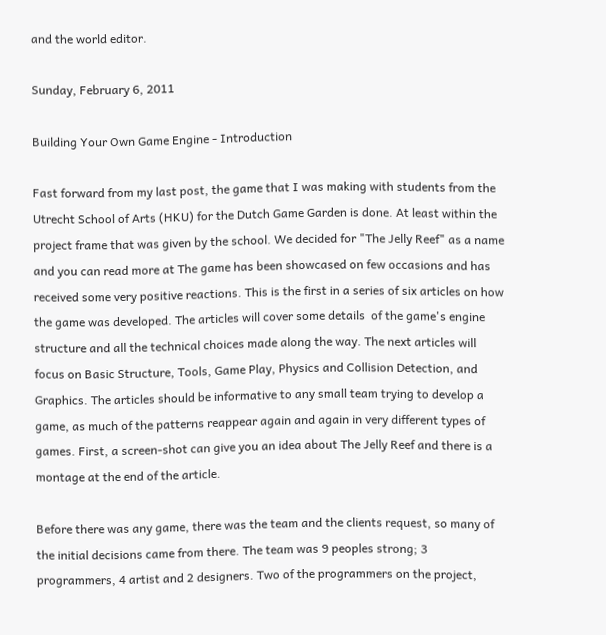and the world editor.

Sunday, February 6, 2011

Building Your Own Game Engine - Introduction

Fast forward from my last post, the game that I was making with students from the Utrecht School of Arts (HKU) for the Dutch Game Garden is done. At least within the project frame that was given by the school. We decided for "The Jelly Reef" as a name and you can read more at The game has been showcased on few occasions and has received some very positive reactions. This is the first in a series of six articles on how the game was developed. The articles will cover some details  of the game's engine structure and all the technical choices made along the way. The next articles will focus on Basic Structure, Tools, Game Play, Physics and Collision Detection, and Graphics. The articles should be informative to any small team trying to develop a game, as much of the patterns reappear again and again in very different types of games. First, a screen-shot can give you an idea about The Jelly Reef and there is a montage at the end of the article.

Before there was any game, there was the team and the clients request, so many of the initial decisions came from there. The team was 9 peoples strong; 3 programmers, 4 artist and 2 designers. Two of the programmers on the project,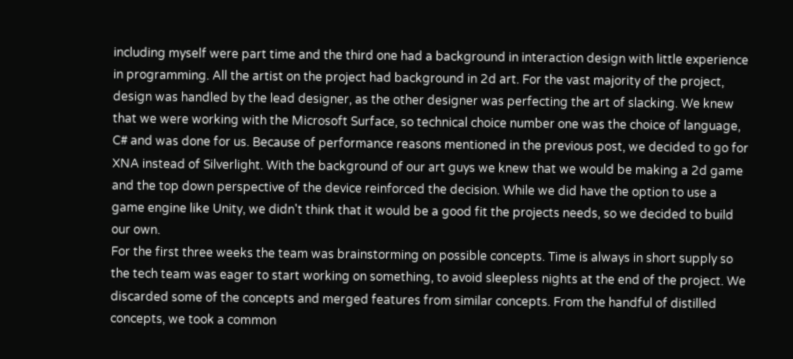including myself were part time and the third one had a background in interaction design with little experience in programming. All the artist on the project had background in 2d art. For the vast majority of the project, design was handled by the lead designer, as the other designer was perfecting the art of slacking. We knew that we were working with the Microsoft Surface, so technical choice number one was the choice of language, C# and was done for us. Because of performance reasons mentioned in the previous post, we decided to go for XNA instead of Silverlight. With the background of our art guys we knew that we would be making a 2d game and the top down perspective of the device reinforced the decision. While we did have the option to use a game engine like Unity, we didn't think that it would be a good fit the projects needs, so we decided to build our own.
For the first three weeks the team was brainstorming on possible concepts. Time is always in short supply so the tech team was eager to start working on something, to avoid sleepless nights at the end of the project. We discarded some of the concepts and merged features from similar concepts. From the handful of distilled concepts, we took a common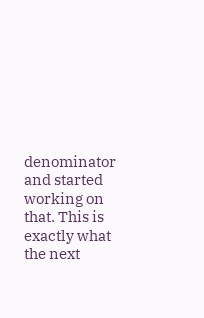denominator and started working on that. This is exactly what the next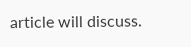article will discuss.